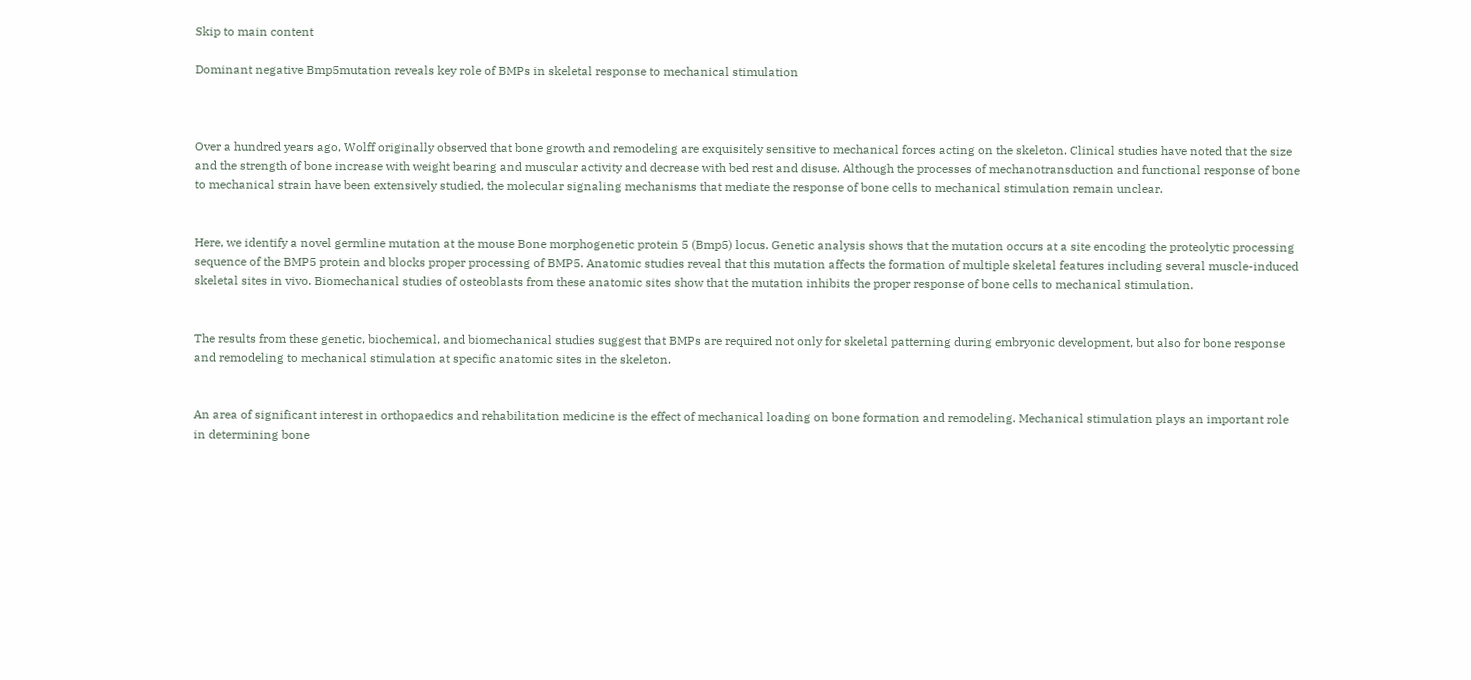Skip to main content

Dominant negative Bmp5mutation reveals key role of BMPs in skeletal response to mechanical stimulation



Over a hundred years ago, Wolff originally observed that bone growth and remodeling are exquisitely sensitive to mechanical forces acting on the skeleton. Clinical studies have noted that the size and the strength of bone increase with weight bearing and muscular activity and decrease with bed rest and disuse. Although the processes of mechanotransduction and functional response of bone to mechanical strain have been extensively studied, the molecular signaling mechanisms that mediate the response of bone cells to mechanical stimulation remain unclear.


Here, we identify a novel germline mutation at the mouse Bone morphogenetic protein 5 (Bmp5) locus. Genetic analysis shows that the mutation occurs at a site encoding the proteolytic processing sequence of the BMP5 protein and blocks proper processing of BMP5. Anatomic studies reveal that this mutation affects the formation of multiple skeletal features including several muscle-induced skeletal sites in vivo. Biomechanical studies of osteoblasts from these anatomic sites show that the mutation inhibits the proper response of bone cells to mechanical stimulation.


The results from these genetic, biochemical, and biomechanical studies suggest that BMPs are required not only for skeletal patterning during embryonic development, but also for bone response and remodeling to mechanical stimulation at specific anatomic sites in the skeleton.


An area of significant interest in orthopaedics and rehabilitation medicine is the effect of mechanical loading on bone formation and remodeling. Mechanical stimulation plays an important role in determining bone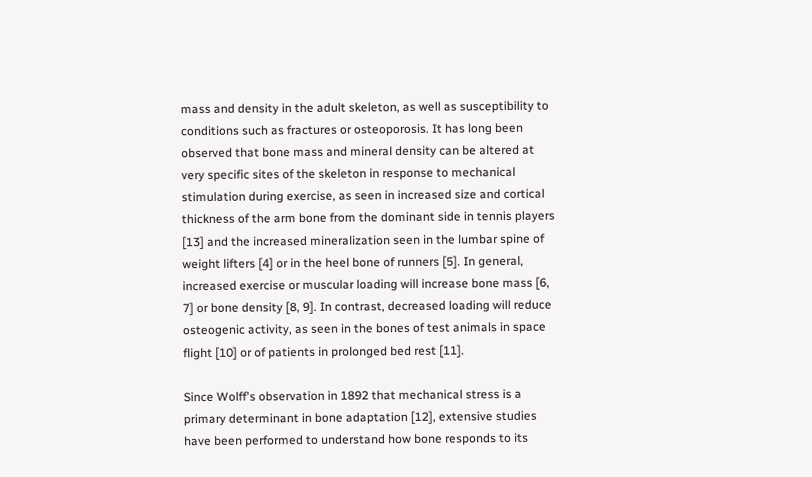mass and density in the adult skeleton, as well as susceptibility to conditions such as fractures or osteoporosis. It has long been observed that bone mass and mineral density can be altered at very specific sites of the skeleton in response to mechanical stimulation during exercise, as seen in increased size and cortical thickness of the arm bone from the dominant side in tennis players [13] and the increased mineralization seen in the lumbar spine of weight lifters [4] or in the heel bone of runners [5]. In general, increased exercise or muscular loading will increase bone mass [6, 7] or bone density [8, 9]. In contrast, decreased loading will reduce osteogenic activity, as seen in the bones of test animals in space flight [10] or of patients in prolonged bed rest [11].

Since Wolff's observation in 1892 that mechanical stress is a primary determinant in bone adaptation [12], extensive studies have been performed to understand how bone responds to its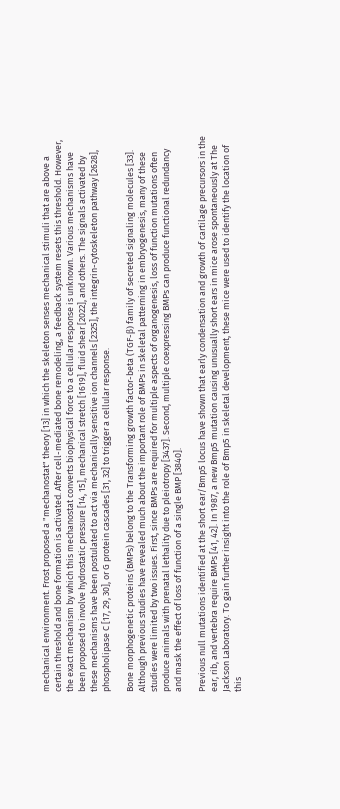mechanical environment. Frost proposed a "mechanostat" theory [13] in which the skeleton senses mechanical stimuli that are above a certain threshold and bone formation is activated. After cell-mediated bone remodeling, a feedback system resets this threshold. However, the exact mechanism by which this mechanostat converts biophysical force to a cellular response is unknown. Various mechanisms have been proposed to involve hydrostatic pressure [14, 15], mechanical stretch [1619], fluid shear [2022], and others. The signals activated by these mechanisms have been postulated to act via mechanically sensitive ion channels [2325], the integrin-cytoskeleton pathway [2628], phospholipase C [17, 29, 30], or G protein cascades [31, 32] to trigger a cellular response.

Bone morphogenetic proteins (BMPs) belong to the Transforming growth factor-beta (TGF-β) family of secreted signaling molecules [33]. Although previous studies have revealed much about the important role of BMPs in skeletal patterning in embryogenesis, many of these studies were limited by two issues. First, since BMPs are required for multiple aspects of organogenesis, loss of function mutations often produce animals with prenatal lethality due to pleiotropy [3437]. Second, multiple coexpressing BMPs can produce functional redundancy and mask the effect of loss of function of a single BMP [3840].

Previous null mutations identified at the short ear/Bmp5 locus have shown that early condensation and growth of cartilage precursors in the ear, rib, and vertebra require BMPs [41, 42]. In 1987, a new Bmp5 mutation causing unusually short ears in mice arose spontaneously at The Jackson Laboratory. To gain further insight into the role of Bmp5 in skeletal development, these mice were used to identify the location of this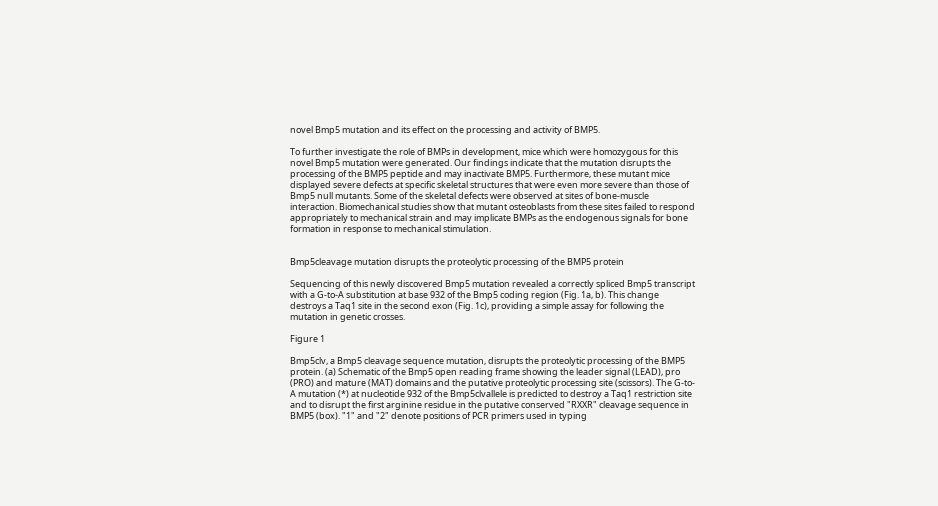novel Bmp5 mutation and its effect on the processing and activity of BMP5.

To further investigate the role of BMPs in development, mice which were homozygous for this novel Bmp5 mutation were generated. Our findings indicate that the mutation disrupts the processing of the BMP5 peptide and may inactivate BMP5. Furthermore, these mutant mice displayed severe defects at specific skeletal structures that were even more severe than those of Bmp5 null mutants. Some of the skeletal defects were observed at sites of bone-muscle interaction. Biomechanical studies show that mutant osteoblasts from these sites failed to respond appropriately to mechanical strain and may implicate BMPs as the endogenous signals for bone formation in response to mechanical stimulation.


Bmp5cleavage mutation disrupts the proteolytic processing of the BMP5 protein

Sequencing of this newly discovered Bmp5 mutation revealed a correctly spliced Bmp5 transcript with a G-to-A substitution at base 932 of the Bmp5 coding region (Fig. 1a, b). This change destroys a Taq1 site in the second exon (Fig. 1c), providing a simple assay for following the mutation in genetic crosses.

Figure 1

Bmp5clv, a Bmp5 cleavage sequence mutation, disrupts the proteolytic processing of the BMP5 protein. (a) Schematic of the Bmp5 open reading frame showing the leader signal (LEAD), pro (PRO) and mature (MAT) domains and the putative proteolytic processing site (scissors). The G-to-A mutation (*) at nucleotide 932 of the Bmp5clvallele is predicted to destroy a Taq1 restriction site and to disrupt the first arginine residue in the putative conserved "RXXR" cleavage sequence in BMP5 (box). "1" and "2" denote positions of PCR primers used in typing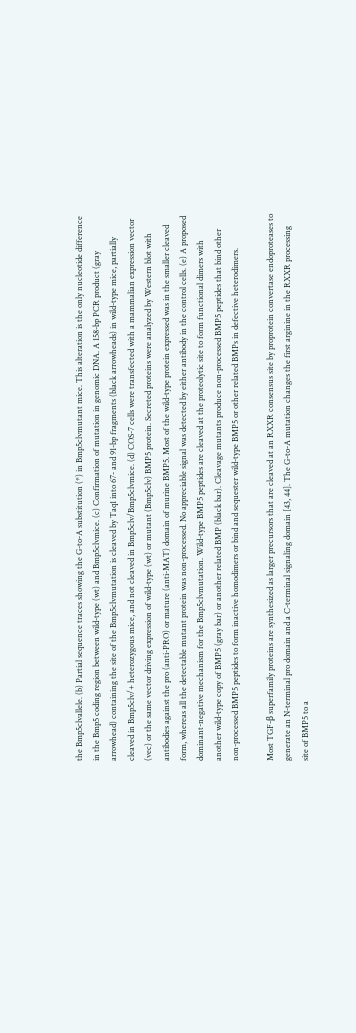the Bmp5clvallele. (b) Partial sequence traces showing the G-to-A substitution (*) in Bmp5clvmutant mice. This alteration is the only nucleotide difference in the Bmp5 coding region between wild-type (wt) and Bmp5clvmice. (c) Confirmation of mutation in genomic DNA. A 158-bp PCR product (gray arrowhead) containing the site of the Bmp5clvmutation is cleaved by Taq1 into 67- and 91-bp fragments (black arrowheads) in wild-type mice, partially cleaved in Bmp5clv/+ heterozygous mice, and not cleaved in Bmp5clv/Bmp5clvmice. (d) COS-7 cells were transfected with a mammalian expression vector (vec) or the same vector driving expression of wild-type (wt) or mutant (Bmp5clv) BMP5 protein. Secreted proteins were analyzed by Western blot with antibodies against the pro (anti-PRO) or mature (anti-MAT) domain of murine BMP5. Most of the wild-type protein expressed was in the smaller cleaved form, whereas all the detectable mutant protein was non-processed. No appreciable signal was detected by either antibody in the control cells. (e) A proposed dominant-negative mechanism for the Bmp5clvmutation. Wild-type BMP5 peptides are cleaved at the proteolytic site to form functional dimers with another wild-type copy of BMP5 (gray bar) or another related BMP (black bar). Cleavage mutants produce non-processed BMP5 peptides that bind other non-processed BMP5 peptides to form inactive homodimers or bind and sequester wild-type BMP5 or other related BMPs in defective heterodimers.

Most TGF-β superfamily proteins are synthesized as larger precursors that are cleaved at an RXXR consensus site by proprotein convertase endoproteases to generate an N-terminal pro domain and a C-terminal signaling domain [43, 44]. The G-to-A mutation changes the first arginine in the RXXR processing site of BMP5 to a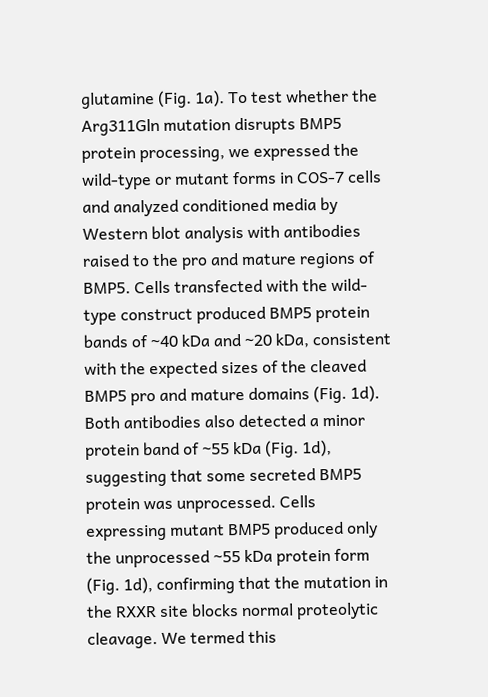glutamine (Fig. 1a). To test whether the Arg311Gln mutation disrupts BMP5 protein processing, we expressed the wild-type or mutant forms in COS-7 cells and analyzed conditioned media by Western blot analysis with antibodies raised to the pro and mature regions of BMP5. Cells transfected with the wild-type construct produced BMP5 protein bands of ~40 kDa and ~20 kDa, consistent with the expected sizes of the cleaved BMP5 pro and mature domains (Fig. 1d). Both antibodies also detected a minor protein band of ~55 kDa (Fig. 1d), suggesting that some secreted BMP5 protein was unprocessed. Cells expressing mutant BMP5 produced only the unprocessed ~55 kDa protein form (Fig. 1d), confirming that the mutation in the RXXR site blocks normal proteolytic cleavage. We termed this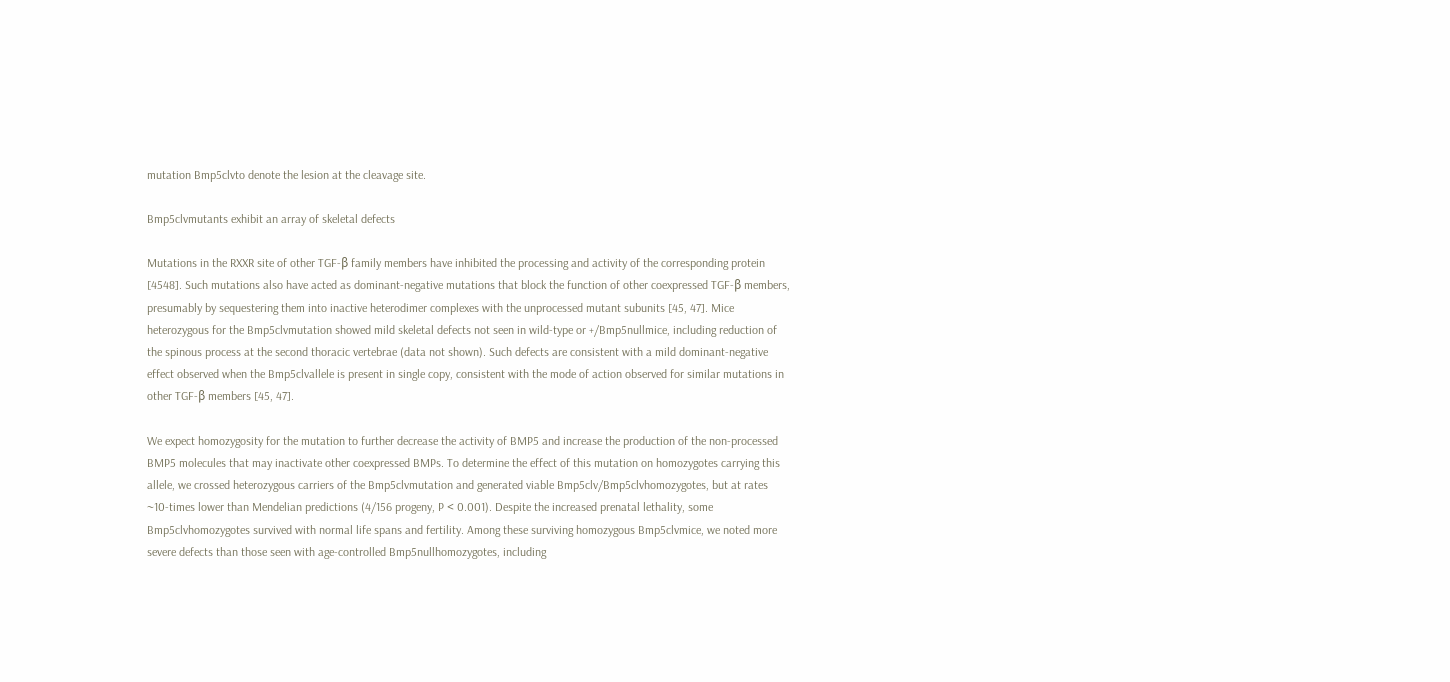mutation Bmp5clvto denote the lesion at the cleavage site.

Bmp5clvmutants exhibit an array of skeletal defects

Mutations in the RXXR site of other TGF-β family members have inhibited the processing and activity of the corresponding protein [4548]. Such mutations also have acted as dominant-negative mutations that block the function of other coexpressed TGF-β members, presumably by sequestering them into inactive heterodimer complexes with the unprocessed mutant subunits [45, 47]. Mice heterozygous for the Bmp5clvmutation showed mild skeletal defects not seen in wild-type or +/Bmp5nullmice, including reduction of the spinous process at the second thoracic vertebrae (data not shown). Such defects are consistent with a mild dominant-negative effect observed when the Bmp5clvallele is present in single copy, consistent with the mode of action observed for similar mutations in other TGF-β members [45, 47].

We expect homozygosity for the mutation to further decrease the activity of BMP5 and increase the production of the non-processed BMP5 molecules that may inactivate other coexpressed BMPs. To determine the effect of this mutation on homozygotes carrying this allele, we crossed heterozygous carriers of the Bmp5clvmutation and generated viable Bmp5clv/Bmp5clvhomozygotes, but at rates ~10-times lower than Mendelian predictions (4/156 progeny, P < 0.001). Despite the increased prenatal lethality, some Bmp5clvhomozygotes survived with normal life spans and fertility. Among these surviving homozygous Bmp5clvmice, we noted more severe defects than those seen with age-controlled Bmp5nullhomozygotes, including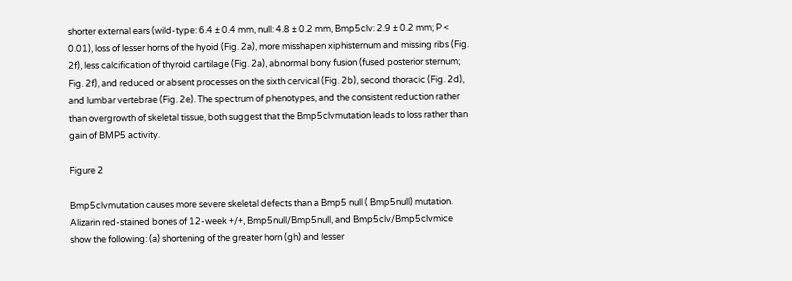shorter external ears (wild-type: 6.4 ± 0.4 mm, null: 4.8 ± 0.2 mm, Bmp5clv: 2.9 ± 0.2 mm; P < 0.01), loss of lesser horns of the hyoid (Fig. 2a), more misshapen xiphisternum and missing ribs (Fig. 2f), less calcification of thyroid cartilage (Fig. 2a), abnormal bony fusion (fused posterior sternum; Fig. 2f), and reduced or absent processes on the sixth cervical (Fig. 2b), second thoracic (Fig. 2d), and lumbar vertebrae (Fig. 2e). The spectrum of phenotypes, and the consistent reduction rather than overgrowth of skeletal tissue, both suggest that the Bmp5clvmutation leads to loss rather than gain of BMP5 activity.

Figure 2

Bmp5clvmutation causes more severe skeletal defects than a Bmp5 null ( Bmp5null) mutation. Alizarin red-stained bones of 12-week +/+, Bmp5null/Bmp5null, and Bmp5clv/Bmp5clvmice show the following: (a) shortening of the greater horn (gh) and lesser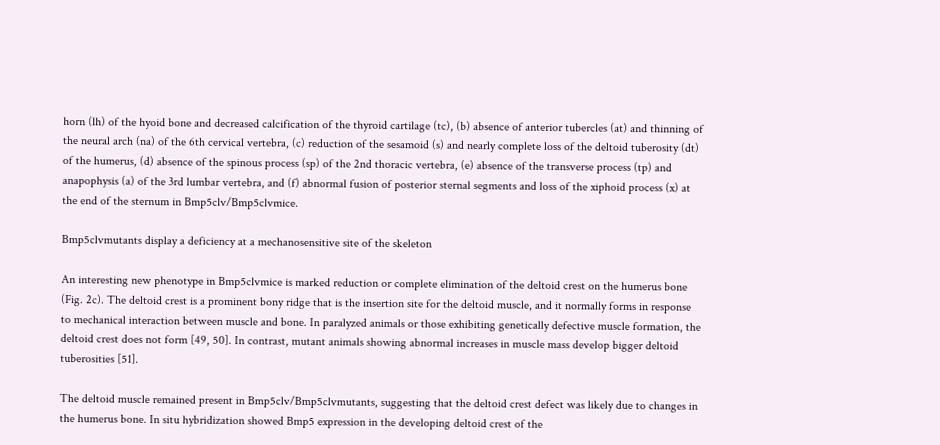horn (lh) of the hyoid bone and decreased calcification of the thyroid cartilage (tc), (b) absence of anterior tubercles (at) and thinning of the neural arch (na) of the 6th cervical vertebra, (c) reduction of the sesamoid (s) and nearly complete loss of the deltoid tuberosity (dt) of the humerus, (d) absence of the spinous process (sp) of the 2nd thoracic vertebra, (e) absence of the transverse process (tp) and anapophysis (a) of the 3rd lumbar vertebra, and (f) abnormal fusion of posterior sternal segments and loss of the xiphoid process (x) at the end of the sternum in Bmp5clv/Bmp5clvmice.

Bmp5clvmutants display a deficiency at a mechanosensitive site of the skeleton

An interesting new phenotype in Bmp5clvmice is marked reduction or complete elimination of the deltoid crest on the humerus bone (Fig. 2c). The deltoid crest is a prominent bony ridge that is the insertion site for the deltoid muscle, and it normally forms in response to mechanical interaction between muscle and bone. In paralyzed animals or those exhibiting genetically defective muscle formation, the deltoid crest does not form [49, 50]. In contrast, mutant animals showing abnormal increases in muscle mass develop bigger deltoid tuberosities [51].

The deltoid muscle remained present in Bmp5clv/Bmp5clvmutants, suggesting that the deltoid crest defect was likely due to changes in the humerus bone. In situ hybridization showed Bmp5 expression in the developing deltoid crest of the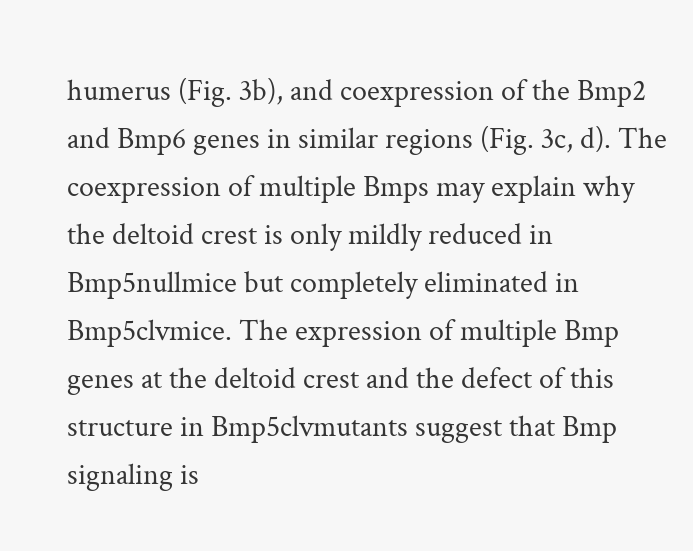humerus (Fig. 3b), and coexpression of the Bmp2 and Bmp6 genes in similar regions (Fig. 3c, d). The coexpression of multiple Bmps may explain why the deltoid crest is only mildly reduced in Bmp5nullmice but completely eliminated in Bmp5clvmice. The expression of multiple Bmp genes at the deltoid crest and the defect of this structure in Bmp5clvmutants suggest that Bmp signaling is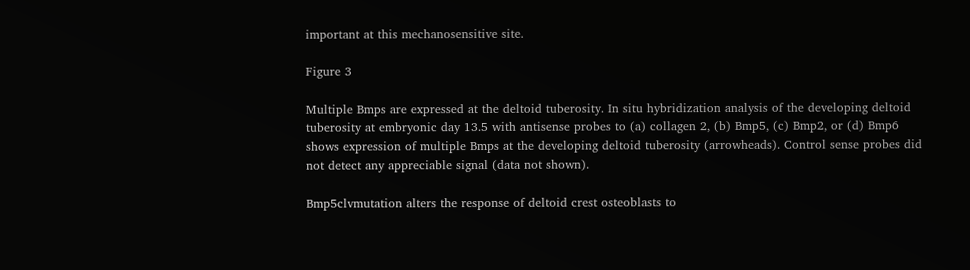important at this mechanosensitive site.

Figure 3

Multiple Bmps are expressed at the deltoid tuberosity. In situ hybridization analysis of the developing deltoid tuberosity at embryonic day 13.5 with antisense probes to (a) collagen 2, (b) Bmp5, (c) Bmp2, or (d) Bmp6 shows expression of multiple Bmps at the developing deltoid tuberosity (arrowheads). Control sense probes did not detect any appreciable signal (data not shown).

Bmp5clvmutation alters the response of deltoid crest osteoblasts to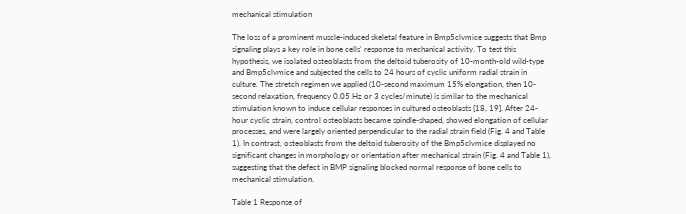mechanical stimulation

The loss of a prominent muscle-induced skeletal feature in Bmp5clvmice suggests that Bmp signaling plays a key role in bone cells' response to mechanical activity. To test this hypothesis, we isolated osteoblasts from the deltoid tuberosity of 10-month-old wild-type and Bmp5clvmice and subjected the cells to 24 hours of cyclic uniform radial strain in culture. The stretch regimen we applied (10-second maximum 15% elongation, then 10-second relaxation, frequency 0.05 Hz or 3 cycles/minute) is similar to the mechanical stimulation known to induce cellular responses in cultured osteoblasts [18, 19]. After 24-hour cyclic strain, control osteoblasts became spindle-shaped, showed elongation of cellular processes, and were largely oriented perpendicular to the radial strain field (Fig. 4 and Table 1). In contrast, osteoblasts from the deltoid tuberosity of the Bmp5clvmice displayed no significant changes in morphology or orientation after mechanical strain (Fig. 4 and Table 1), suggesting that the defect in BMP signaling blocked normal response of bone cells to mechanical stimulation.

Table 1 Response of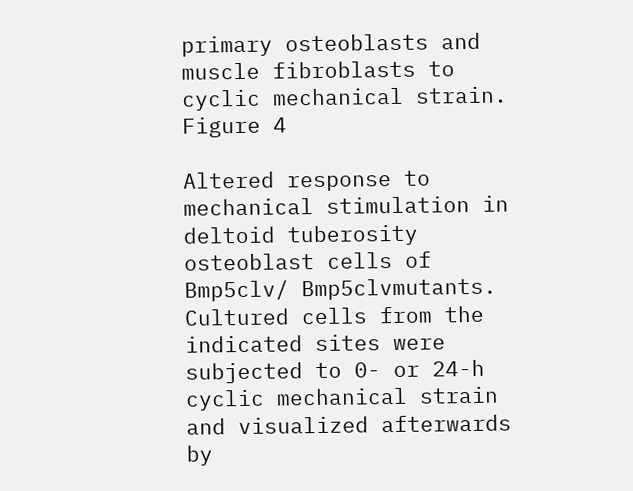primary osteoblasts and muscle fibroblasts to cyclic mechanical strain.
Figure 4

Altered response to mechanical stimulation in deltoid tuberosity osteoblast cells of Bmp5clv/ Bmp5clvmutants. Cultured cells from the indicated sites were subjected to 0- or 24-h cyclic mechanical strain and visualized afterwards by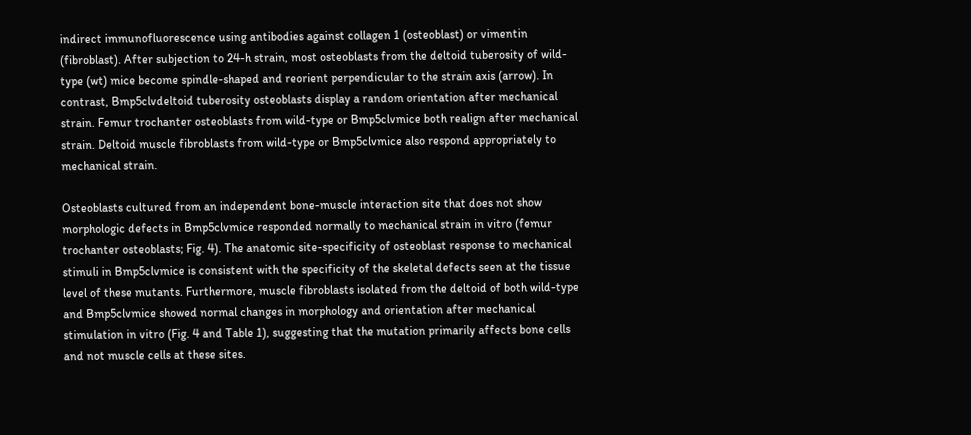indirect immunofluorescence using antibodies against collagen 1 (osteoblast) or vimentin (fibroblast). After subjection to 24-h strain, most osteoblasts from the deltoid tuberosity of wild-type (wt) mice become spindle-shaped and reorient perpendicular to the strain axis (arrow). In contrast, Bmp5clvdeltoid tuberosity osteoblasts display a random orientation after mechanical strain. Femur trochanter osteoblasts from wild-type or Bmp5clvmice both realign after mechanical strain. Deltoid muscle fibroblasts from wild-type or Bmp5clvmice also respond appropriately to mechanical strain.

Osteoblasts cultured from an independent bone-muscle interaction site that does not show morphologic defects in Bmp5clvmice responded normally to mechanical strain in vitro (femur trochanter osteoblasts; Fig. 4). The anatomic site-specificity of osteoblast response to mechanical stimuli in Bmp5clvmice is consistent with the specificity of the skeletal defects seen at the tissue level of these mutants. Furthermore, muscle fibroblasts isolated from the deltoid of both wild-type and Bmp5clvmice showed normal changes in morphology and orientation after mechanical stimulation in vitro (Fig. 4 and Table 1), suggesting that the mutation primarily affects bone cells and not muscle cells at these sites.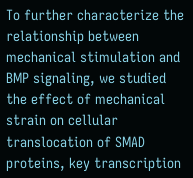To further characterize the relationship between mechanical stimulation and BMP signaling, we studied the effect of mechanical strain on cellular translocation of SMAD proteins, key transcription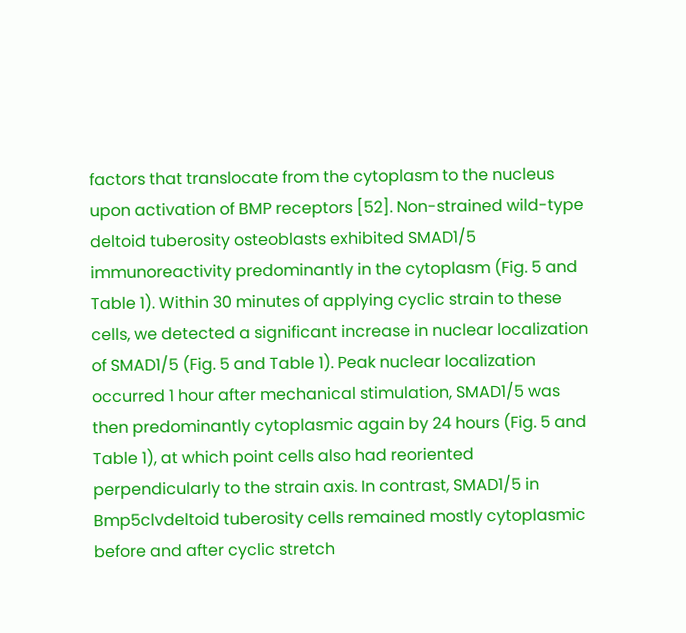factors that translocate from the cytoplasm to the nucleus upon activation of BMP receptors [52]. Non-strained wild-type deltoid tuberosity osteoblasts exhibited SMAD1/5 immunoreactivity predominantly in the cytoplasm (Fig. 5 and Table 1). Within 30 minutes of applying cyclic strain to these cells, we detected a significant increase in nuclear localization of SMAD1/5 (Fig. 5 and Table 1). Peak nuclear localization occurred 1 hour after mechanical stimulation, SMAD1/5 was then predominantly cytoplasmic again by 24 hours (Fig. 5 and Table 1), at which point cells also had reoriented perpendicularly to the strain axis. In contrast, SMAD1/5 in Bmp5clvdeltoid tuberosity cells remained mostly cytoplasmic before and after cyclic stretch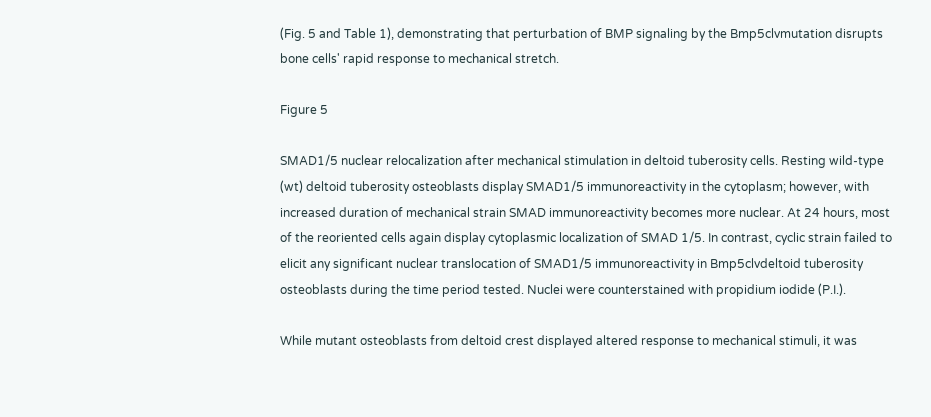(Fig. 5 and Table 1), demonstrating that perturbation of BMP signaling by the Bmp5clvmutation disrupts bone cells' rapid response to mechanical stretch.

Figure 5

SMAD1/5 nuclear relocalization after mechanical stimulation in deltoid tuberosity cells. Resting wild-type (wt) deltoid tuberosity osteoblasts display SMAD1/5 immunoreactivity in the cytoplasm; however, with increased duration of mechanical strain SMAD immunoreactivity becomes more nuclear. At 24 hours, most of the reoriented cells again display cytoplasmic localization of SMAD 1/5. In contrast, cyclic strain failed to elicit any significant nuclear translocation of SMAD1/5 immunoreactivity in Bmp5clvdeltoid tuberosity osteoblasts during the time period tested. Nuclei were counterstained with propidium iodide (P.I.).

While mutant osteoblasts from deltoid crest displayed altered response to mechanical stimuli, it was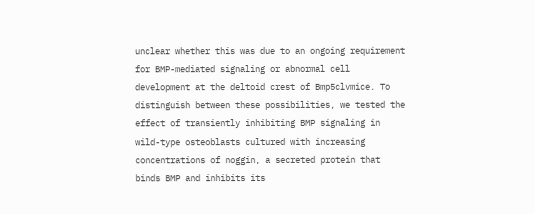unclear whether this was due to an ongoing requirement for BMP-mediated signaling or abnormal cell development at the deltoid crest of Bmp5clvmice. To distinguish between these possibilities, we tested the effect of transiently inhibiting BMP signaling in wild-type osteoblasts cultured with increasing concentrations of noggin, a secreted protein that binds BMP and inhibits its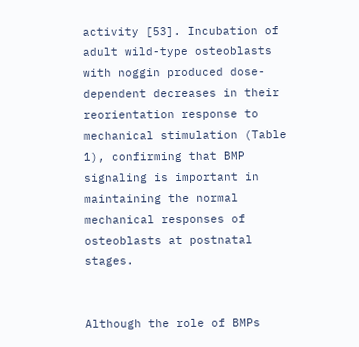activity [53]. Incubation of adult wild-type osteoblasts with noggin produced dose-dependent decreases in their reorientation response to mechanical stimulation (Table 1), confirming that BMP signaling is important in maintaining the normal mechanical responses of osteoblasts at postnatal stages.


Although the role of BMPs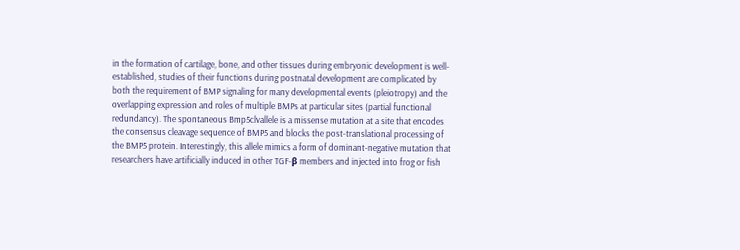in the formation of cartilage, bone, and other tissues during embryonic development is well-established, studies of their functions during postnatal development are complicated by both the requirement of BMP signaling for many developmental events (pleiotropy) and the overlapping expression and roles of multiple BMPs at particular sites (partial functional redundancy). The spontaneous Bmp5clvallele is a missense mutation at a site that encodes the consensus cleavage sequence of BMP5 and blocks the post-translational processing of the BMP5 protein. Interestingly, this allele mimics a form of dominant-negative mutation that researchers have artificially induced in other TGF-β members and injected into frog or fish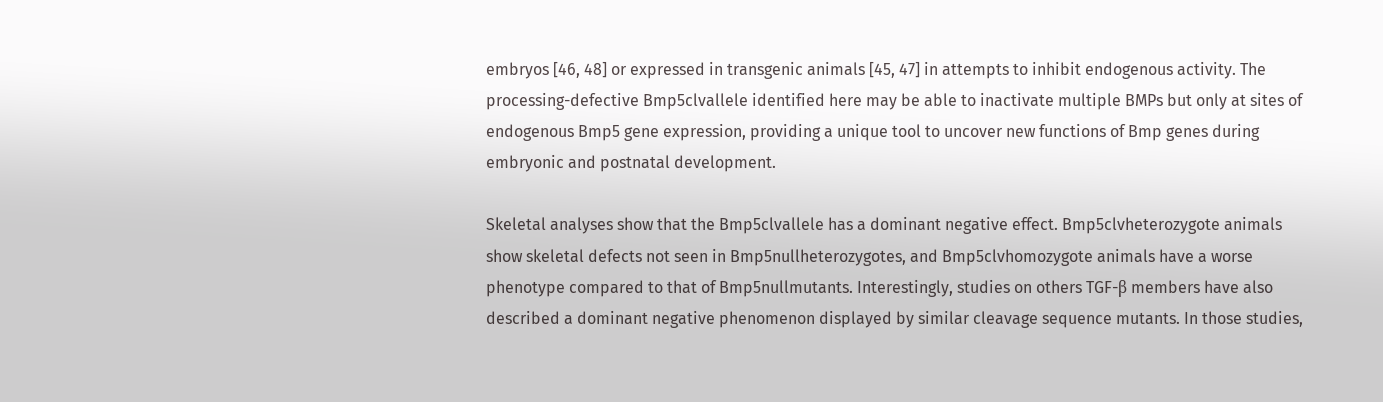embryos [46, 48] or expressed in transgenic animals [45, 47] in attempts to inhibit endogenous activity. The processing-defective Bmp5clvallele identified here may be able to inactivate multiple BMPs but only at sites of endogenous Bmp5 gene expression, providing a unique tool to uncover new functions of Bmp genes during embryonic and postnatal development.

Skeletal analyses show that the Bmp5clvallele has a dominant negative effect. Bmp5clvheterozygote animals show skeletal defects not seen in Bmp5nullheterozygotes, and Bmp5clvhomozygote animals have a worse phenotype compared to that of Bmp5nullmutants. Interestingly, studies on others TGF-β members have also described a dominant negative phenomenon displayed by similar cleavage sequence mutants. In those studies,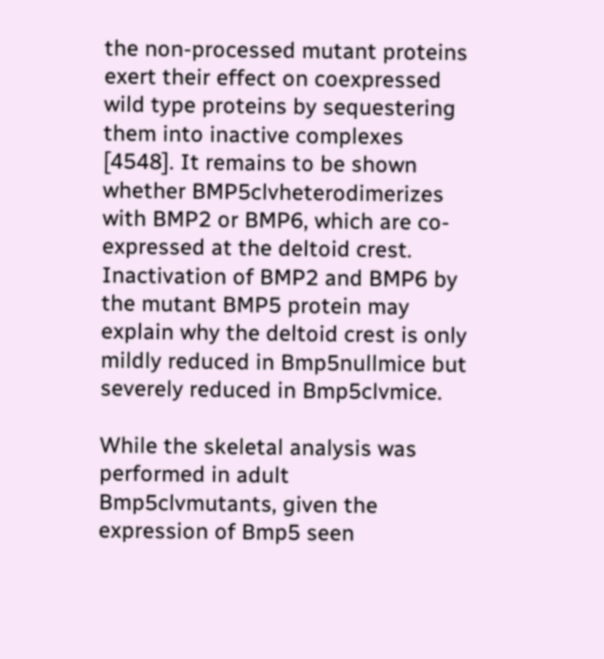the non-processed mutant proteins exert their effect on coexpressed wild type proteins by sequestering them into inactive complexes [4548]. It remains to be shown whether BMP5clvheterodimerizes with BMP2 or BMP6, which are co-expressed at the deltoid crest. Inactivation of BMP2 and BMP6 by the mutant BMP5 protein may explain why the deltoid crest is only mildly reduced in Bmp5nullmice but severely reduced in Bmp5clvmice.

While the skeletal analysis was performed in adult Bmp5clvmutants, given the expression of Bmp5 seen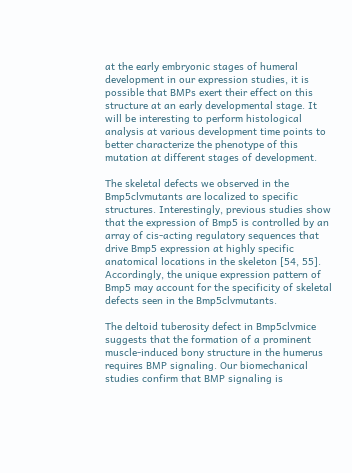at the early embryonic stages of humeral development in our expression studies, it is possible that BMPs exert their effect on this structure at an early developmental stage. It will be interesting to perform histological analysis at various development time points to better characterize the phenotype of this mutation at different stages of development.

The skeletal defects we observed in the Bmp5clvmutants are localized to specific structures. Interestingly, previous studies show that the expression of Bmp5 is controlled by an array of cis-acting regulatory sequences that drive Bmp5 expression at highly specific anatomical locations in the skeleton [54, 55]. Accordingly, the unique expression pattern of Bmp5 may account for the specificity of skeletal defects seen in the Bmp5clvmutants.

The deltoid tuberosity defect in Bmp5clvmice suggests that the formation of a prominent muscle-induced bony structure in the humerus requires BMP signaling. Our biomechanical studies confirm that BMP signaling is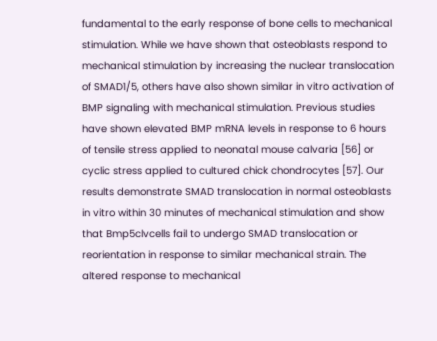fundamental to the early response of bone cells to mechanical stimulation. While we have shown that osteoblasts respond to mechanical stimulation by increasing the nuclear translocation of SMAD1/5, others have also shown similar in vitro activation of BMP signaling with mechanical stimulation. Previous studies have shown elevated BMP mRNA levels in response to 6 hours of tensile stress applied to neonatal mouse calvaria [56] or cyclic stress applied to cultured chick chondrocytes [57]. Our results demonstrate SMAD translocation in normal osteoblasts in vitro within 30 minutes of mechanical stimulation and show that Bmp5clvcells fail to undergo SMAD translocation or reorientation in response to similar mechanical strain. The altered response to mechanical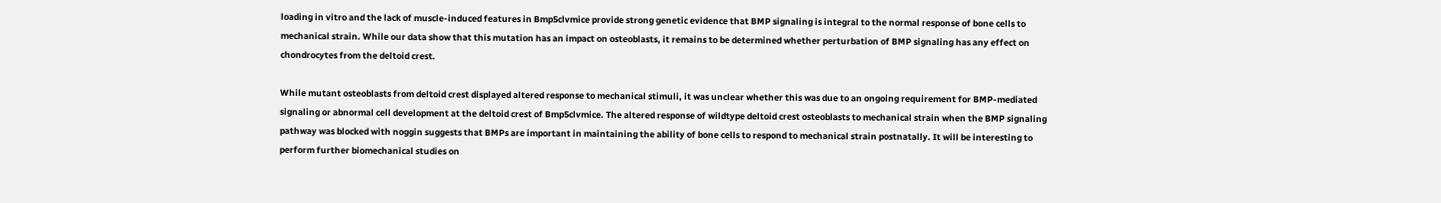loading in vitro and the lack of muscle-induced features in Bmp5clvmice provide strong genetic evidence that BMP signaling is integral to the normal response of bone cells to mechanical strain. While our data show that this mutation has an impact on osteoblasts, it remains to be determined whether perturbation of BMP signaling has any effect on chondrocytes from the deltoid crest.

While mutant osteoblasts from deltoid crest displayed altered response to mechanical stimuli, it was unclear whether this was due to an ongoing requirement for BMP-mediated signaling or abnormal cell development at the deltoid crest of Bmp5clvmice. The altered response of wildtype deltoid crest osteoblasts to mechanical strain when the BMP signaling pathway was blocked with noggin suggests that BMPs are important in maintaining the ability of bone cells to respond to mechanical strain postnatally. It will be interesting to perform further biomechanical studies on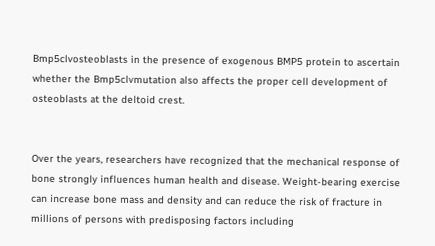Bmp5clvosteoblasts in the presence of exogenous BMP5 protein to ascertain whether the Bmp5clvmutation also affects the proper cell development of osteoblasts at the deltoid crest.


Over the years, researchers have recognized that the mechanical response of bone strongly influences human health and disease. Weight-bearing exercise can increase bone mass and density and can reduce the risk of fracture in millions of persons with predisposing factors including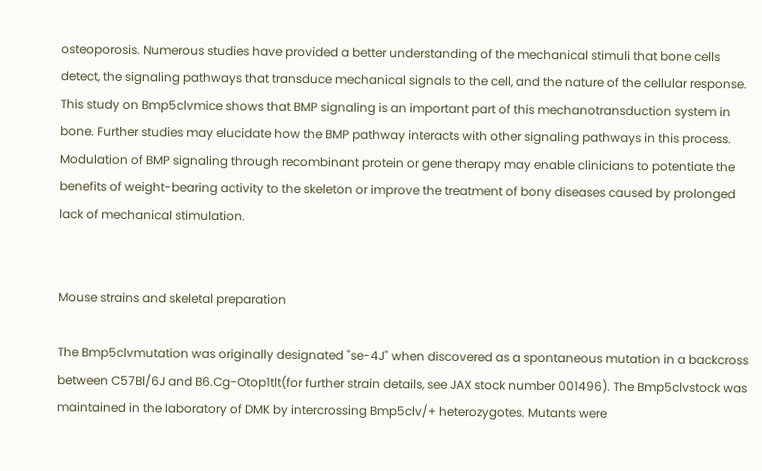osteoporosis. Numerous studies have provided a better understanding of the mechanical stimuli that bone cells detect, the signaling pathways that transduce mechanical signals to the cell, and the nature of the cellular response. This study on Bmp5clvmice shows that BMP signaling is an important part of this mechanotransduction system in bone. Further studies may elucidate how the BMP pathway interacts with other signaling pathways in this process. Modulation of BMP signaling through recombinant protein or gene therapy may enable clinicians to potentiate the benefits of weight-bearing activity to the skeleton or improve the treatment of bony diseases caused by prolonged lack of mechanical stimulation.


Mouse strains and skeletal preparation

The Bmp5clvmutation was originally designated "se-4J" when discovered as a spontaneous mutation in a backcross between C57Bl/6J and B6.Cg-Otop1tlt(for further strain details, see JAX stock number 001496). The Bmp5clvstock was maintained in the laboratory of DMK by intercrossing Bmp5clv/+ heterozygotes. Mutants were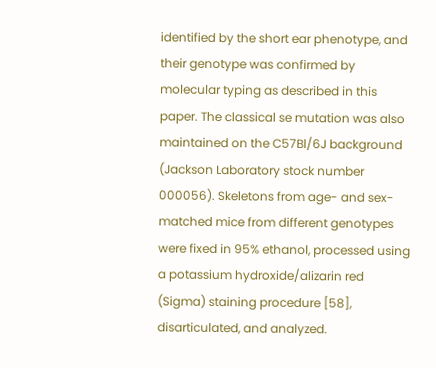identified by the short ear phenotype, and their genotype was confirmed by molecular typing as described in this paper. The classical se mutation was also maintained on the C57Bl/6J background (Jackson Laboratory stock number 000056). Skeletons from age- and sex-matched mice from different genotypes were fixed in 95% ethanol, processed using a potassium hydroxide/alizarin red (Sigma) staining procedure [58], disarticulated, and analyzed.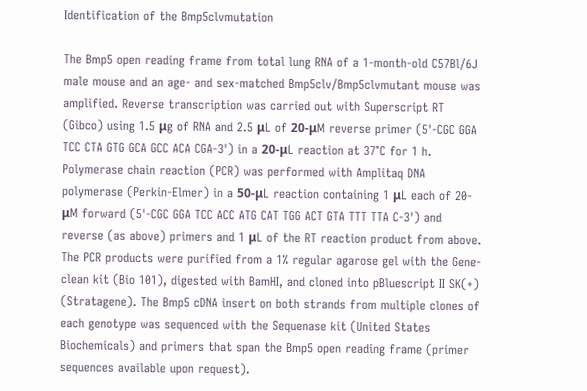Identification of the Bmp5clvmutation

The Bmp5 open reading frame from total lung RNA of a 1-month-old C57Bl/6J male mouse and an age- and sex-matched Bmp5clv/Bmp5clvmutant mouse was amplified. Reverse transcription was carried out with Superscript RT (Gibco) using 1.5 μg of RNA and 2.5 μL of 20-μM reverse primer (5'-CGC GGA TCC CTA GTG GCA GCC ACA CGA-3') in a 20-μL reaction at 37°C for 1 h. Polymerase chain reaction (PCR) was performed with Amplitaq DNA polymerase (Perkin-Elmer) in a 50-μL reaction containing 1 μL each of 20-μM forward (5'-CGC GGA TCC ACC ATG CAT TGG ACT GTA TTT TTA C-3') and reverse (as above) primers and 1 μL of the RT reaction product from above. The PCR products were purified from a 1% regular agarose gel with the Gene-clean kit (Bio 101), digested with BamHI, and cloned into pBluescript II SK(+) (Stratagene). The Bmp5 cDNA insert on both strands from multiple clones of each genotype was sequenced with the Sequenase kit (United States Biochemicals) and primers that span the Bmp5 open reading frame (primer sequences available upon request).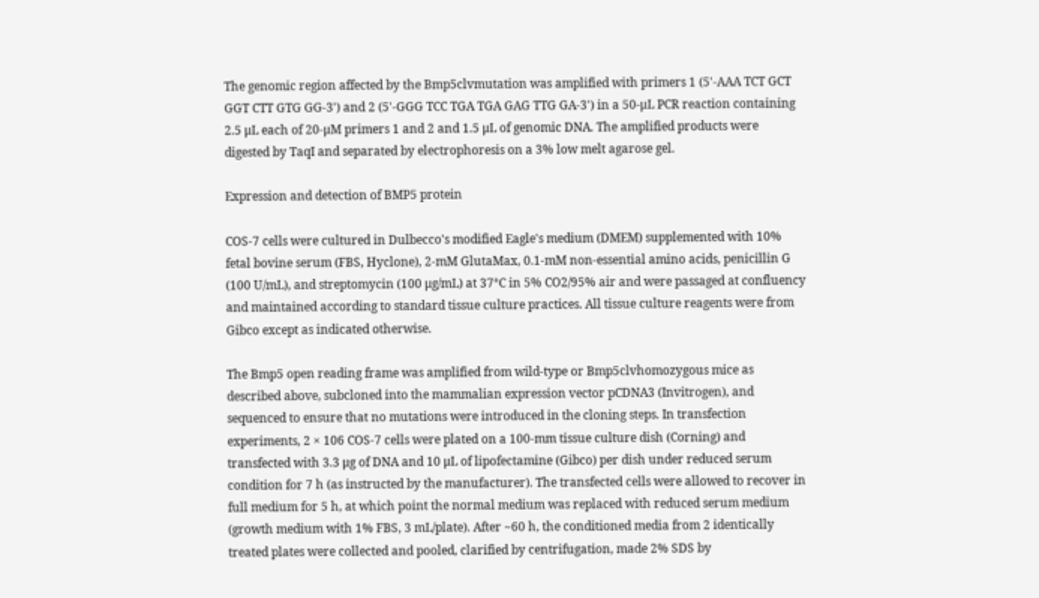The genomic region affected by the Bmp5clvmutation was amplified with primers 1 (5'-AAA TCT GCT GGT CTT GTG GG-3') and 2 (5'-GGG TCC TGA TGA GAG TTG GA-3') in a 50-μL PCR reaction containing 2.5 μL each of 20-μM primers 1 and 2 and 1.5 μL of genomic DNA. The amplified products were digested by TaqI and separated by electrophoresis on a 3% low melt agarose gel.

Expression and detection of BMP5 protein

COS-7 cells were cultured in Dulbecco's modified Eagle's medium (DMEM) supplemented with 10% fetal bovine serum (FBS, Hyclone), 2-mM GlutaMax, 0.1-mM non-essential amino acids, penicillin G (100 U/mL), and streptomycin (100 μg/mL) at 37°C in 5% CO2/95% air and were passaged at confluency and maintained according to standard tissue culture practices. All tissue culture reagents were from Gibco except as indicated otherwise.

The Bmp5 open reading frame was amplified from wild-type or Bmp5clvhomozygous mice as described above, subcloned into the mammalian expression vector pCDNA3 (Invitrogen), and sequenced to ensure that no mutations were introduced in the cloning steps. In transfection experiments, 2 × 106 COS-7 cells were plated on a 100-mm tissue culture dish (Corning) and transfected with 3.3 μg of DNA and 10 μL of lipofectamine (Gibco) per dish under reduced serum condition for 7 h (as instructed by the manufacturer). The transfected cells were allowed to recover in full medium for 5 h, at which point the normal medium was replaced with reduced serum medium (growth medium with 1% FBS, 3 mL/plate). After ~60 h, the conditioned media from 2 identically treated plates were collected and pooled, clarified by centrifugation, made 2% SDS by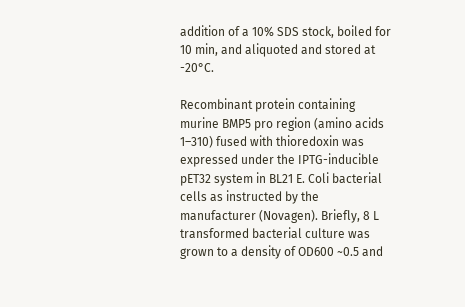addition of a 10% SDS stock, boiled for 10 min, and aliquoted and stored at -20°C.

Recombinant protein containing murine BMP5 pro region (amino acids 1–310) fused with thioredoxin was expressed under the IPTG-inducible pET32 system in BL21 E. Coli bacterial cells as instructed by the manufacturer (Novagen). Briefly, 8 L transformed bacterial culture was grown to a density of OD600 ~0.5 and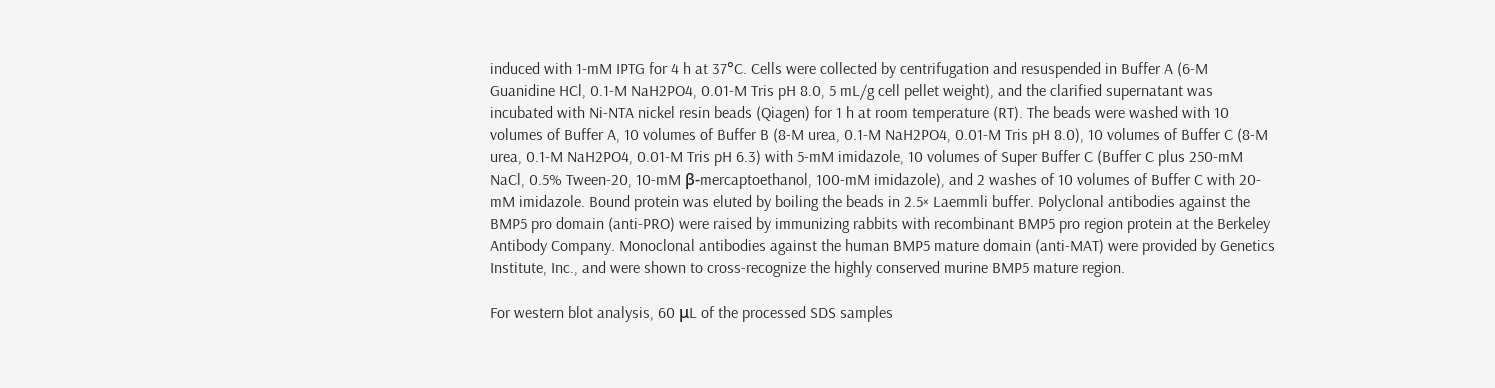induced with 1-mM IPTG for 4 h at 37°C. Cells were collected by centrifugation and resuspended in Buffer A (6-M Guanidine HCl, 0.1-M NaH2PO4, 0.01-M Tris pH 8.0, 5 mL/g cell pellet weight), and the clarified supernatant was incubated with Ni-NTA nickel resin beads (Qiagen) for 1 h at room temperature (RT). The beads were washed with 10 volumes of Buffer A, 10 volumes of Buffer B (8-M urea, 0.1-M NaH2PO4, 0.01-M Tris pH 8.0), 10 volumes of Buffer C (8-M urea, 0.1-M NaH2PO4, 0.01-M Tris pH 6.3) with 5-mM imidazole, 10 volumes of Super Buffer C (Buffer C plus 250-mM NaCl, 0.5% Tween-20, 10-mM β-mercaptoethanol, 100-mM imidazole), and 2 washes of 10 volumes of Buffer C with 20-mM imidazole. Bound protein was eluted by boiling the beads in 2.5× Laemmli buffer. Polyclonal antibodies against the BMP5 pro domain (anti-PRO) were raised by immunizing rabbits with recombinant BMP5 pro region protein at the Berkeley Antibody Company. Monoclonal antibodies against the human BMP5 mature domain (anti-MAT) were provided by Genetics Institute, Inc., and were shown to cross-recognize the highly conserved murine BMP5 mature region.

For western blot analysis, 60 μL of the processed SDS samples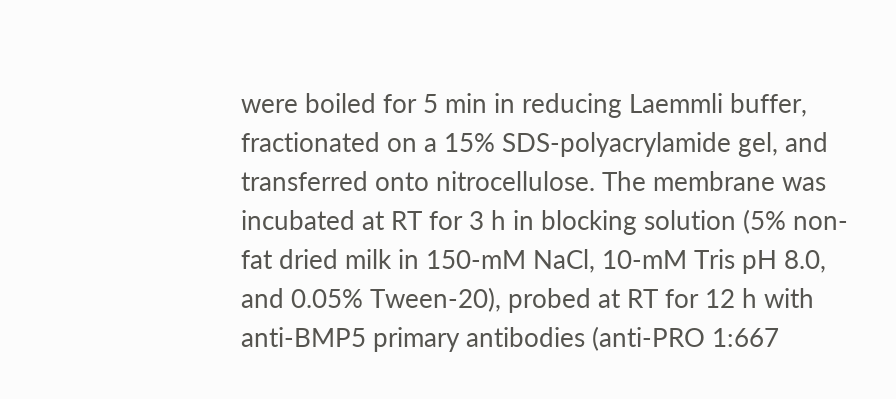were boiled for 5 min in reducing Laemmli buffer, fractionated on a 15% SDS-polyacrylamide gel, and transferred onto nitrocellulose. The membrane was incubated at RT for 3 h in blocking solution (5% non-fat dried milk in 150-mM NaCl, 10-mM Tris pH 8.0, and 0.05% Tween-20), probed at RT for 12 h with anti-BMP5 primary antibodies (anti-PRO 1:667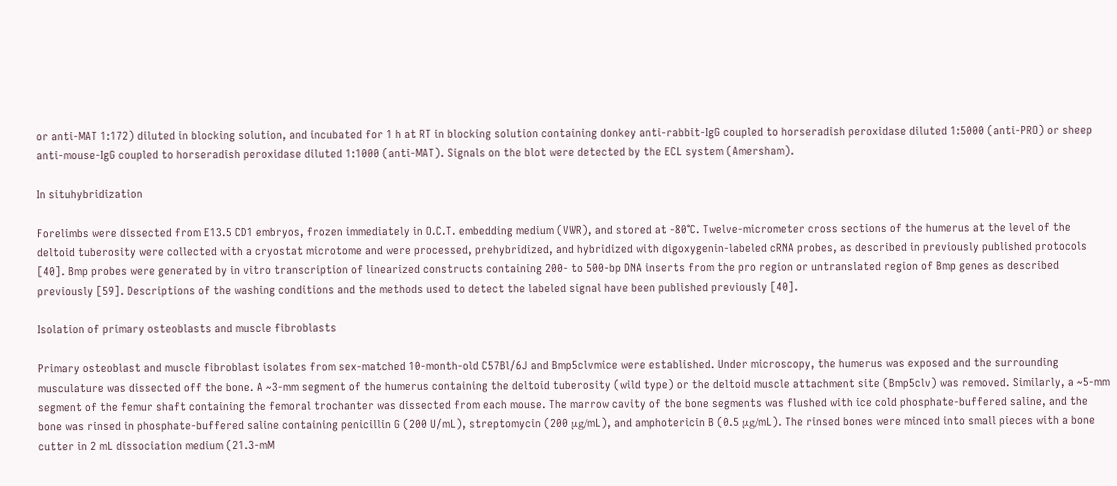or anti-MAT 1:172) diluted in blocking solution, and incubated for 1 h at RT in blocking solution containing donkey anti-rabbit-IgG coupled to horseradish peroxidase diluted 1:5000 (anti-PRO) or sheep anti-mouse-IgG coupled to horseradish peroxidase diluted 1:1000 (anti-MAT). Signals on the blot were detected by the ECL system (Amersham).

In situhybridization

Forelimbs were dissected from E13.5 CD1 embryos, frozen immediately in O.C.T. embedding medium (VWR), and stored at -80°C. Twelve-micrometer cross sections of the humerus at the level of the deltoid tuberosity were collected with a cryostat microtome and were processed, prehybridized, and hybridized with digoxygenin-labeled cRNA probes, as described in previously published protocols [40]. Bmp probes were generated by in vitro transcription of linearized constructs containing 200- to 500-bp DNA inserts from the pro region or untranslated region of Bmp genes as described previously [59]. Descriptions of the washing conditions and the methods used to detect the labeled signal have been published previously [40].

Isolation of primary osteoblasts and muscle fibroblasts

Primary osteoblast and muscle fibroblast isolates from sex-matched 10-month-old C57Bl/6J and Bmp5clvmice were established. Under microscopy, the humerus was exposed and the surrounding musculature was dissected off the bone. A ~3-mm segment of the humerus containing the deltoid tuberosity (wild type) or the deltoid muscle attachment site (Bmp5clv) was removed. Similarly, a ~5-mm segment of the femur shaft containing the femoral trochanter was dissected from each mouse. The marrow cavity of the bone segments was flushed with ice cold phosphate-buffered saline, and the bone was rinsed in phosphate-buffered saline containing penicillin G (200 U/mL), streptomycin (200 μg/mL), and amphotericin B (0.5 μg/mL). The rinsed bones were minced into small pieces with a bone cutter in 2 mL dissociation medium (21.3-mM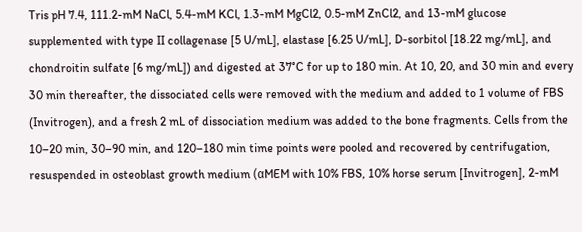Tris pH 7.4, 111.2-mM NaCl, 5.4-mM KCl, 1.3-mM MgCl2, 0.5-mM ZnCl2, and 13-mM glucose supplemented with type II collagenase [5 U/mL], elastase [6.25 U/mL], D-sorbitol [18.22 mg/mL], and chondroitin sulfate [6 mg/mL]) and digested at 37°C for up to 180 min. At 10, 20, and 30 min and every 30 min thereafter, the dissociated cells were removed with the medium and added to 1 volume of FBS (Invitrogen), and a fresh 2 mL of dissociation medium was added to the bone fragments. Cells from the 10–20 min, 30–90 min, and 120–180 min time points were pooled and recovered by centrifugation, resuspended in osteoblast growth medium (αMEM with 10% FBS, 10% horse serum [Invitrogen], 2-mM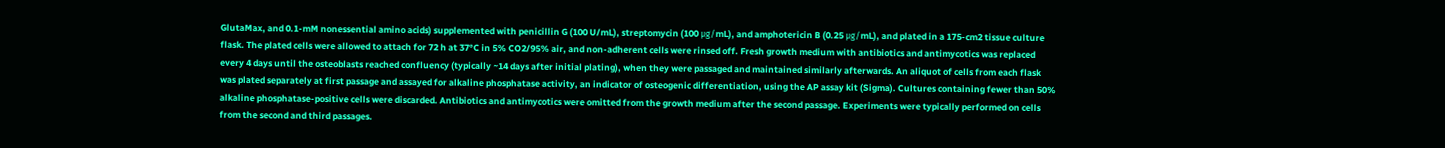GlutaMax, and 0.1-mM nonessential amino acids) supplemented with penicillin G (100 U/mL), streptomycin (100 μg/mL), and amphotericin B (0.25 μg/mL), and plated in a 175-cm2 tissue culture flask. The plated cells were allowed to attach for 72 h at 37°C in 5% CO2/95% air, and non-adherent cells were rinsed off. Fresh growth medium with antibiotics and antimycotics was replaced every 4 days until the osteoblasts reached confluency (typically ~14 days after initial plating), when they were passaged and maintained similarly afterwards. An aliquot of cells from each flask was plated separately at first passage and assayed for alkaline phosphatase activity, an indicator of osteogenic differentiation, using the AP assay kit (Sigma). Cultures containing fewer than 50% alkaline phosphatase-positive cells were discarded. Antibiotics and antimycotics were omitted from the growth medium after the second passage. Experiments were typically performed on cells from the second and third passages.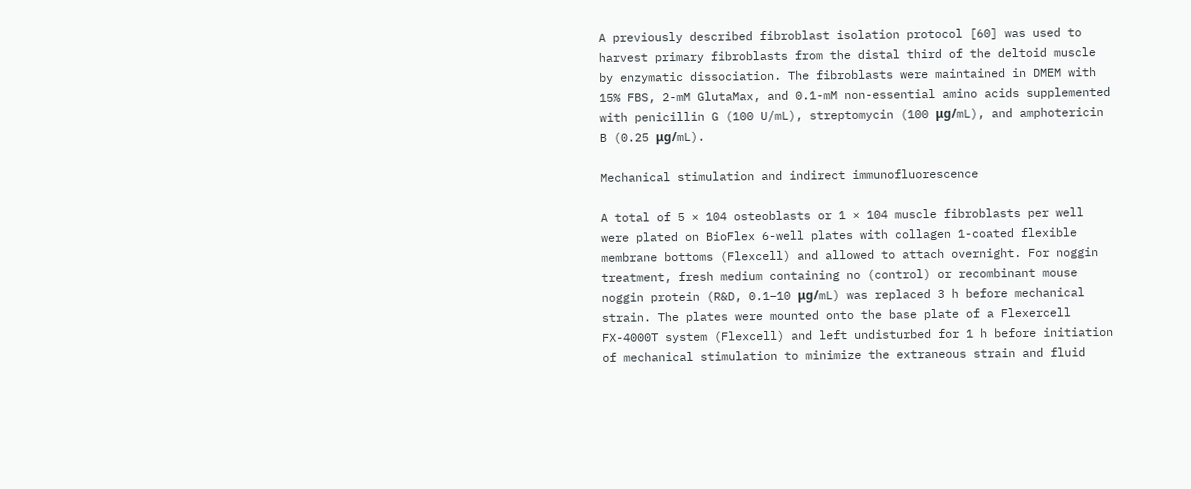A previously described fibroblast isolation protocol [60] was used to harvest primary fibroblasts from the distal third of the deltoid muscle by enzymatic dissociation. The fibroblasts were maintained in DMEM with 15% FBS, 2-mM GlutaMax, and 0.1-mM non-essential amino acids supplemented with penicillin G (100 U/mL), streptomycin (100 μg/mL), and amphotericin B (0.25 μg/mL).

Mechanical stimulation and indirect immunofluorescence

A total of 5 × 104 osteoblasts or 1 × 104 muscle fibroblasts per well were plated on BioFlex 6-well plates with collagen 1-coated flexible membrane bottoms (Flexcell) and allowed to attach overnight. For noggin treatment, fresh medium containing no (control) or recombinant mouse noggin protein (R&D, 0.1–10 μg/mL) was replaced 3 h before mechanical strain. The plates were mounted onto the base plate of a Flexercell FX-4000T system (Flexcell) and left undisturbed for 1 h before initiation of mechanical stimulation to minimize the extraneous strain and fluid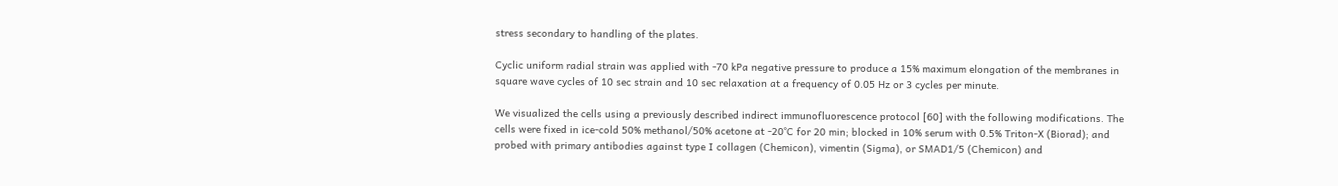stress secondary to handling of the plates.

Cyclic uniform radial strain was applied with -70 kPa negative pressure to produce a 15% maximum elongation of the membranes in square wave cycles of 10 sec strain and 10 sec relaxation at a frequency of 0.05 Hz or 3 cycles per minute.

We visualized the cells using a previously described indirect immunofluorescence protocol [60] with the following modifications. The cells were fixed in ice-cold 50% methanol/50% acetone at -20°C for 20 min; blocked in 10% serum with 0.5% Triton-X (Biorad); and probed with primary antibodies against type I collagen (Chemicon), vimentin (Sigma), or SMAD1/5 (Chemicon) and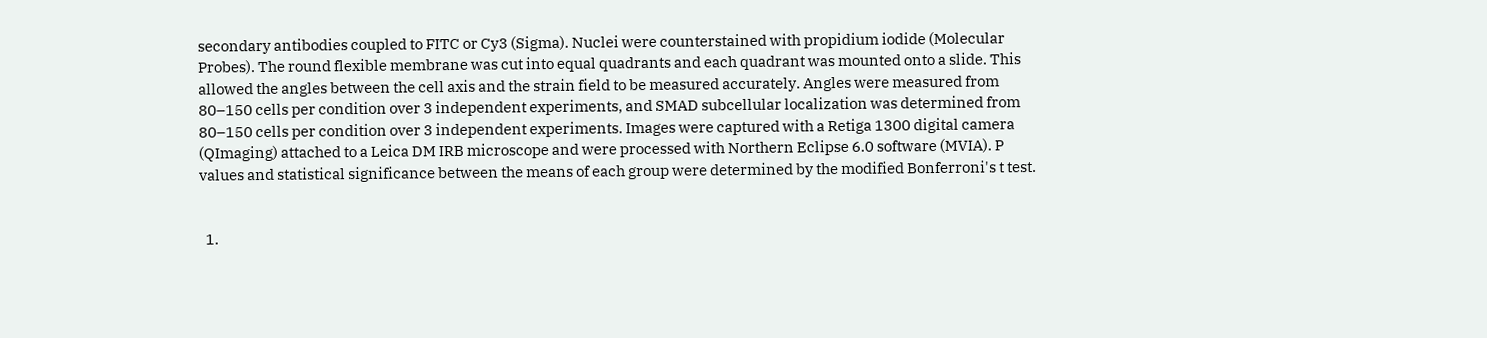secondary antibodies coupled to FITC or Cy3 (Sigma). Nuclei were counterstained with propidium iodide (Molecular Probes). The round flexible membrane was cut into equal quadrants and each quadrant was mounted onto a slide. This allowed the angles between the cell axis and the strain field to be measured accurately. Angles were measured from 80–150 cells per condition over 3 independent experiments, and SMAD subcellular localization was determined from 80–150 cells per condition over 3 independent experiments. Images were captured with a Retiga 1300 digital camera (QImaging) attached to a Leica DM IRB microscope and were processed with Northern Eclipse 6.0 software (MVIA). P values and statistical significance between the means of each group were determined by the modified Bonferroni's t test.


  1.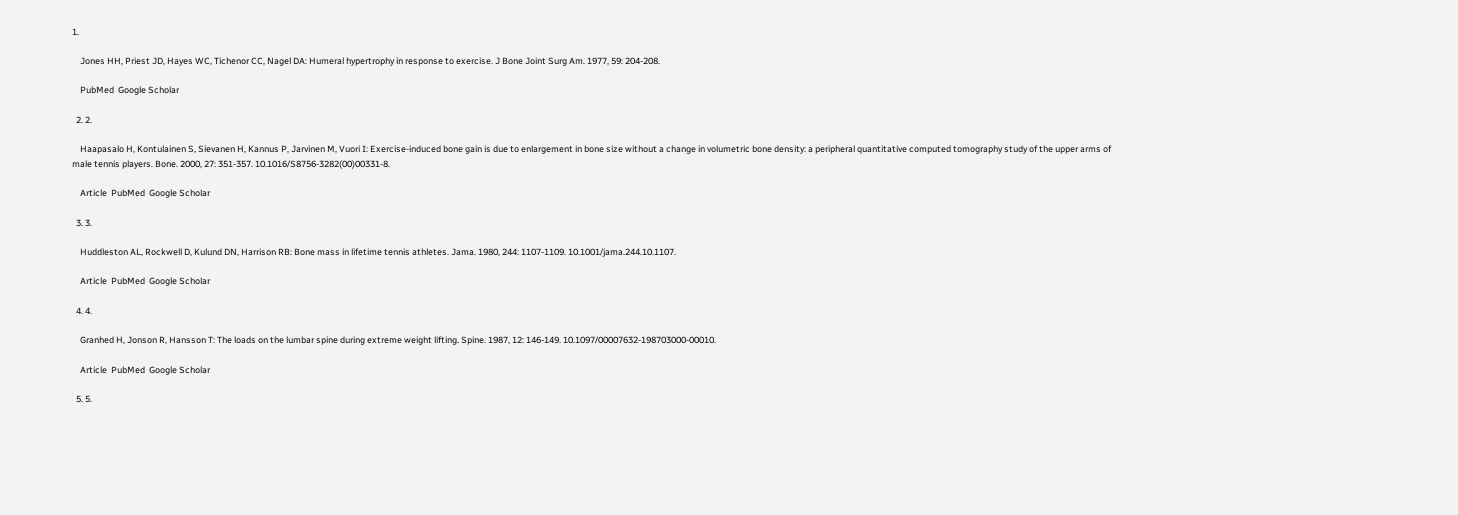1.

    Jones HH, Priest JD, Hayes WC, Tichenor CC, Nagel DA: Humeral hypertrophy in response to exercise. J Bone Joint Surg Am. 1977, 59: 204-208.

    PubMed  Google Scholar

  2. 2.

    Haapasalo H, Kontulainen S, Sievanen H, Kannus P, Jarvinen M, Vuori I: Exercise-induced bone gain is due to enlargement in bone size without a change in volumetric bone density: a peripheral quantitative computed tomography study of the upper arms of male tennis players. Bone. 2000, 27: 351-357. 10.1016/S8756-3282(00)00331-8.

    Article  PubMed  Google Scholar

  3. 3.

    Huddleston AL, Rockwell D, Kulund DN, Harrison RB: Bone mass in lifetime tennis athletes. Jama. 1980, 244: 1107-1109. 10.1001/jama.244.10.1107.

    Article  PubMed  Google Scholar

  4. 4.

    Granhed H, Jonson R, Hansson T: The loads on the lumbar spine during extreme weight lifting. Spine. 1987, 12: 146-149. 10.1097/00007632-198703000-00010.

    Article  PubMed  Google Scholar

  5. 5.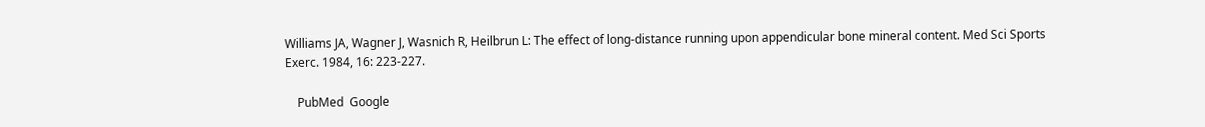Williams JA, Wagner J, Wasnich R, Heilbrun L: The effect of long-distance running upon appendicular bone mineral content. Med Sci Sports Exerc. 1984, 16: 223-227.

    PubMed  Google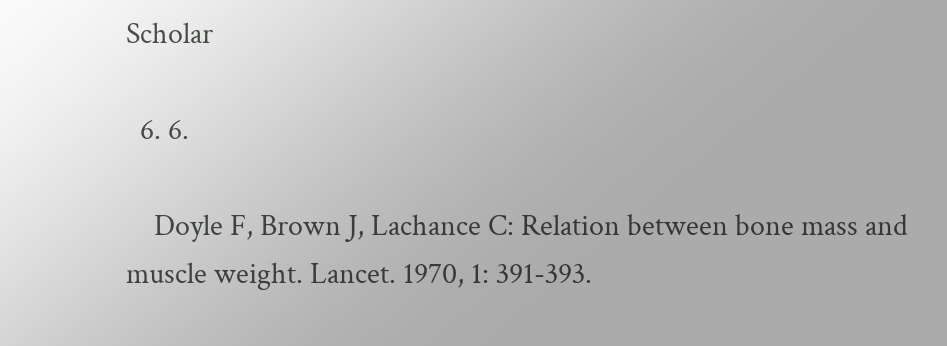Scholar

  6. 6.

    Doyle F, Brown J, Lachance C: Relation between bone mass and muscle weight. Lancet. 1970, 1: 391-393.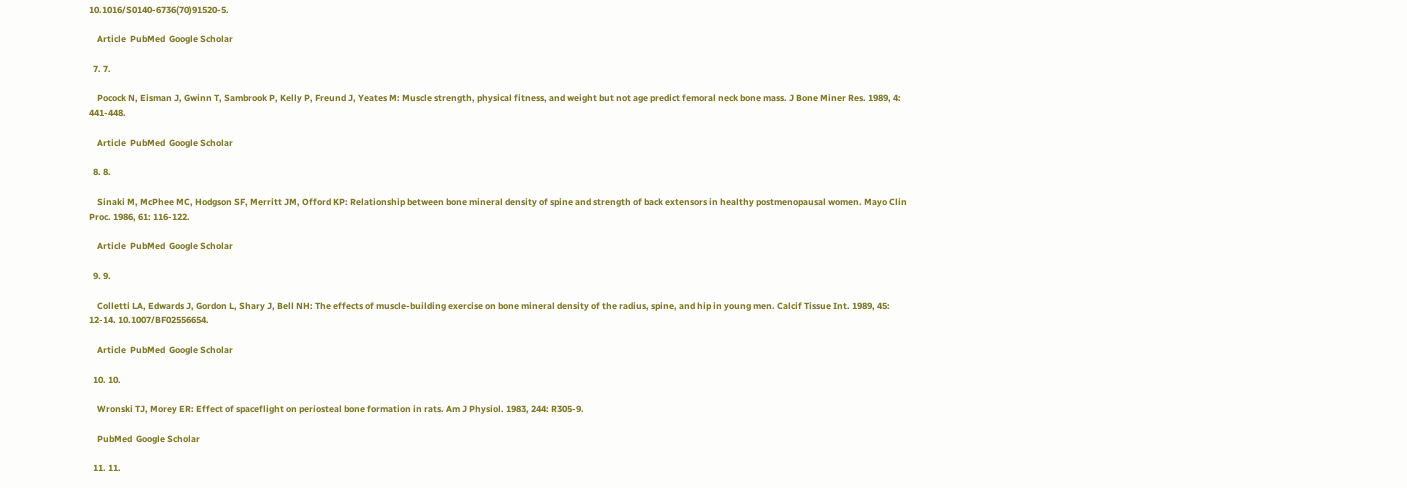10.1016/S0140-6736(70)91520-5.

    Article  PubMed  Google Scholar

  7. 7.

    Pocock N, Eisman J, Gwinn T, Sambrook P, Kelly P, Freund J, Yeates M: Muscle strength, physical fitness, and weight but not age predict femoral neck bone mass. J Bone Miner Res. 1989, 4: 441-448.

    Article  PubMed  Google Scholar

  8. 8.

    Sinaki M, McPhee MC, Hodgson SF, Merritt JM, Offord KP: Relationship between bone mineral density of spine and strength of back extensors in healthy postmenopausal women. Mayo Clin Proc. 1986, 61: 116-122.

    Article  PubMed  Google Scholar

  9. 9.

    Colletti LA, Edwards J, Gordon L, Shary J, Bell NH: The effects of muscle-building exercise on bone mineral density of the radius, spine, and hip in young men. Calcif Tissue Int. 1989, 45: 12-14. 10.1007/BF02556654.

    Article  PubMed  Google Scholar

  10. 10.

    Wronski TJ, Morey ER: Effect of spaceflight on periosteal bone formation in rats. Am J Physiol. 1983, 244: R305-9.

    PubMed  Google Scholar

  11. 11.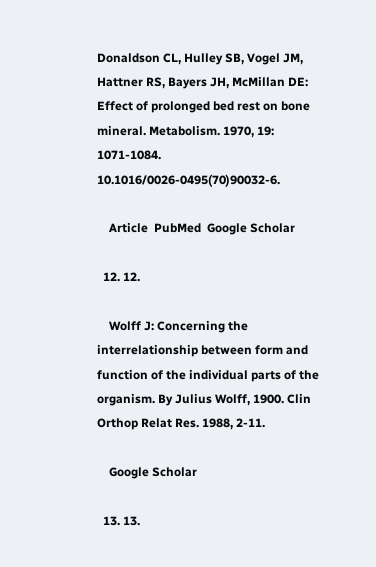Donaldson CL, Hulley SB, Vogel JM, Hattner RS, Bayers JH, McMillan DE: Effect of prolonged bed rest on bone mineral. Metabolism. 1970, 19: 1071-1084. 10.1016/0026-0495(70)90032-6.

    Article  PubMed  Google Scholar

  12. 12.

    Wolff J: Concerning the interrelationship between form and function of the individual parts of the organism. By Julius Wolff, 1900. Clin Orthop Relat Res. 1988, 2-11.

    Google Scholar

  13. 13.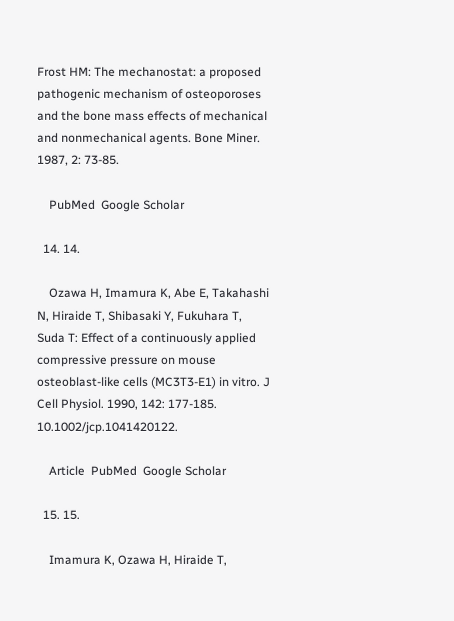Frost HM: The mechanostat: a proposed pathogenic mechanism of osteoporoses and the bone mass effects of mechanical and nonmechanical agents. Bone Miner. 1987, 2: 73-85.

    PubMed  Google Scholar

  14. 14.

    Ozawa H, Imamura K, Abe E, Takahashi N, Hiraide T, Shibasaki Y, Fukuhara T, Suda T: Effect of a continuously applied compressive pressure on mouse osteoblast-like cells (MC3T3-E1) in vitro. J Cell Physiol. 1990, 142: 177-185. 10.1002/jcp.1041420122.

    Article  PubMed  Google Scholar

  15. 15.

    Imamura K, Ozawa H, Hiraide T,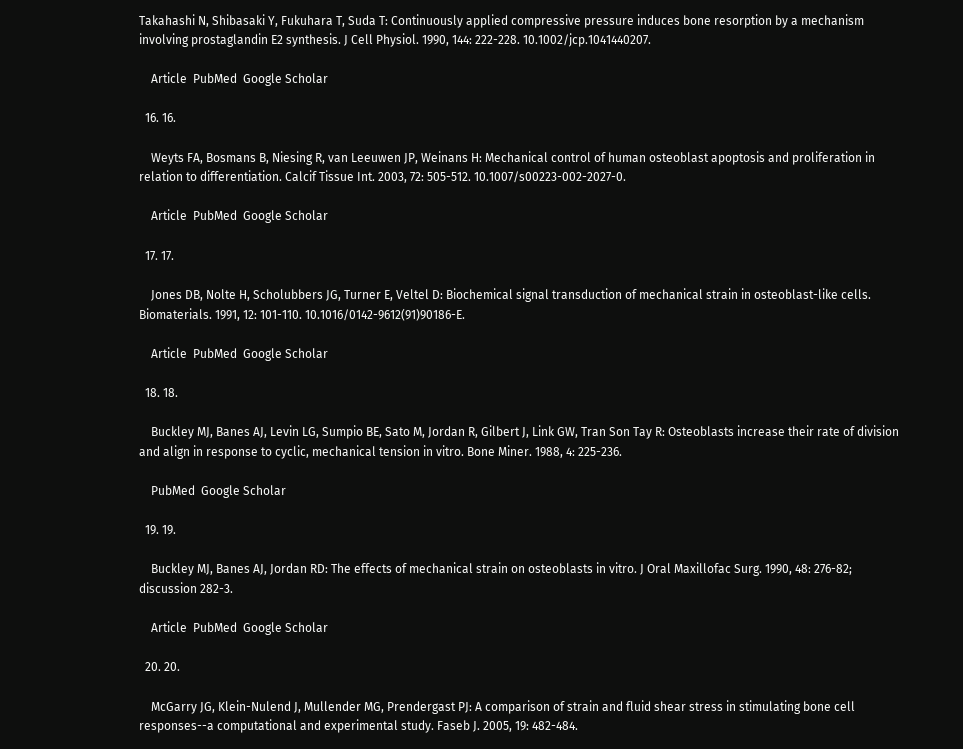Takahashi N, Shibasaki Y, Fukuhara T, Suda T: Continuously applied compressive pressure induces bone resorption by a mechanism involving prostaglandin E2 synthesis. J Cell Physiol. 1990, 144: 222-228. 10.1002/jcp.1041440207.

    Article  PubMed  Google Scholar

  16. 16.

    Weyts FA, Bosmans B, Niesing R, van Leeuwen JP, Weinans H: Mechanical control of human osteoblast apoptosis and proliferation in relation to differentiation. Calcif Tissue Int. 2003, 72: 505-512. 10.1007/s00223-002-2027-0.

    Article  PubMed  Google Scholar

  17. 17.

    Jones DB, Nolte H, Scholubbers JG, Turner E, Veltel D: Biochemical signal transduction of mechanical strain in osteoblast-like cells. Biomaterials. 1991, 12: 101-110. 10.1016/0142-9612(91)90186-E.

    Article  PubMed  Google Scholar

  18. 18.

    Buckley MJ, Banes AJ, Levin LG, Sumpio BE, Sato M, Jordan R, Gilbert J, Link GW, Tran Son Tay R: Osteoblasts increase their rate of division and align in response to cyclic, mechanical tension in vitro. Bone Miner. 1988, 4: 225-236.

    PubMed  Google Scholar

  19. 19.

    Buckley MJ, Banes AJ, Jordan RD: The effects of mechanical strain on osteoblasts in vitro. J Oral Maxillofac Surg. 1990, 48: 276-82; discussion 282-3.

    Article  PubMed  Google Scholar

  20. 20.

    McGarry JG, Klein-Nulend J, Mullender MG, Prendergast PJ: A comparison of strain and fluid shear stress in stimulating bone cell responses--a computational and experimental study. Faseb J. 2005, 19: 482-484.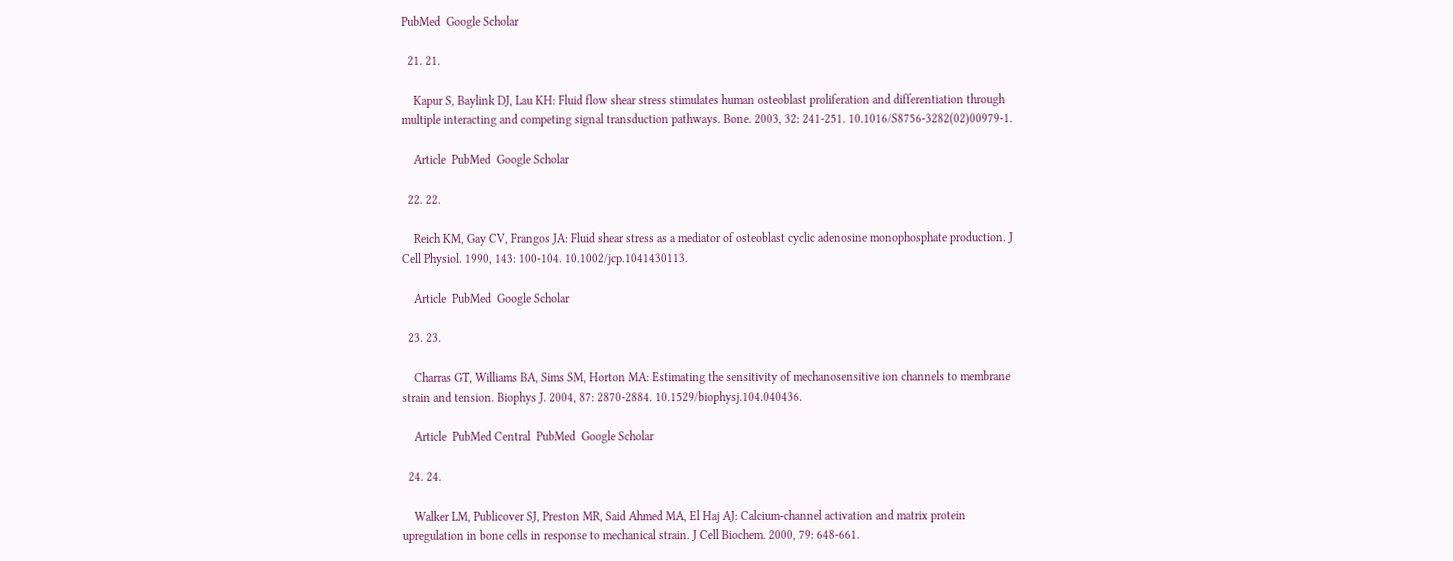PubMed  Google Scholar

  21. 21.

    Kapur S, Baylink DJ, Lau KH: Fluid flow shear stress stimulates human osteoblast proliferation and differentiation through multiple interacting and competing signal transduction pathways. Bone. 2003, 32: 241-251. 10.1016/S8756-3282(02)00979-1.

    Article  PubMed  Google Scholar

  22. 22.

    Reich KM, Gay CV, Frangos JA: Fluid shear stress as a mediator of osteoblast cyclic adenosine monophosphate production. J Cell Physiol. 1990, 143: 100-104. 10.1002/jcp.1041430113.

    Article  PubMed  Google Scholar

  23. 23.

    Charras GT, Williams BA, Sims SM, Horton MA: Estimating the sensitivity of mechanosensitive ion channels to membrane strain and tension. Biophys J. 2004, 87: 2870-2884. 10.1529/biophysj.104.040436.

    Article  PubMed Central  PubMed  Google Scholar

  24. 24.

    Walker LM, Publicover SJ, Preston MR, Said Ahmed MA, El Haj AJ: Calcium-channel activation and matrix protein upregulation in bone cells in response to mechanical strain. J Cell Biochem. 2000, 79: 648-661.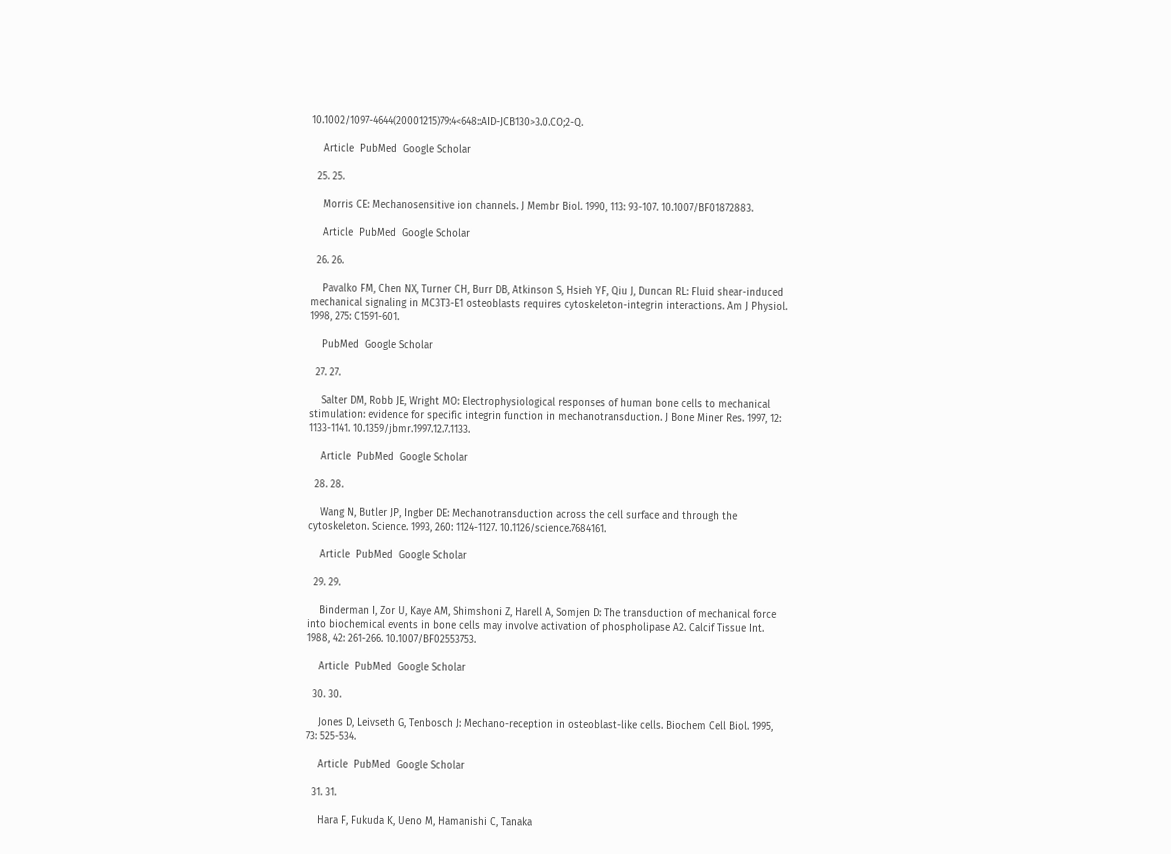10.1002/1097-4644(20001215)79:4<648::AID-JCB130>3.0.CO;2-Q.

    Article  PubMed  Google Scholar

  25. 25.

    Morris CE: Mechanosensitive ion channels. J Membr Biol. 1990, 113: 93-107. 10.1007/BF01872883.

    Article  PubMed  Google Scholar

  26. 26.

    Pavalko FM, Chen NX, Turner CH, Burr DB, Atkinson S, Hsieh YF, Qiu J, Duncan RL: Fluid shear-induced mechanical signaling in MC3T3-E1 osteoblasts requires cytoskeleton-integrin interactions. Am J Physiol. 1998, 275: C1591-601.

    PubMed  Google Scholar

  27. 27.

    Salter DM, Robb JE, Wright MO: Electrophysiological responses of human bone cells to mechanical stimulation: evidence for specific integrin function in mechanotransduction. J Bone Miner Res. 1997, 12: 1133-1141. 10.1359/jbmr.1997.12.7.1133.

    Article  PubMed  Google Scholar

  28. 28.

    Wang N, Butler JP, Ingber DE: Mechanotransduction across the cell surface and through the cytoskeleton. Science. 1993, 260: 1124-1127. 10.1126/science.7684161.

    Article  PubMed  Google Scholar

  29. 29.

    Binderman I, Zor U, Kaye AM, Shimshoni Z, Harell A, Somjen D: The transduction of mechanical force into biochemical events in bone cells may involve activation of phospholipase A2. Calcif Tissue Int. 1988, 42: 261-266. 10.1007/BF02553753.

    Article  PubMed  Google Scholar

  30. 30.

    Jones D, Leivseth G, Tenbosch J: Mechano-reception in osteoblast-like cells. Biochem Cell Biol. 1995, 73: 525-534.

    Article  PubMed  Google Scholar

  31. 31.

    Hara F, Fukuda K, Ueno M, Hamanishi C, Tanaka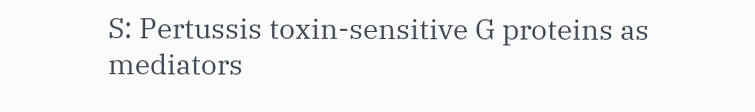S: Pertussis toxin-sensitive G proteins as mediators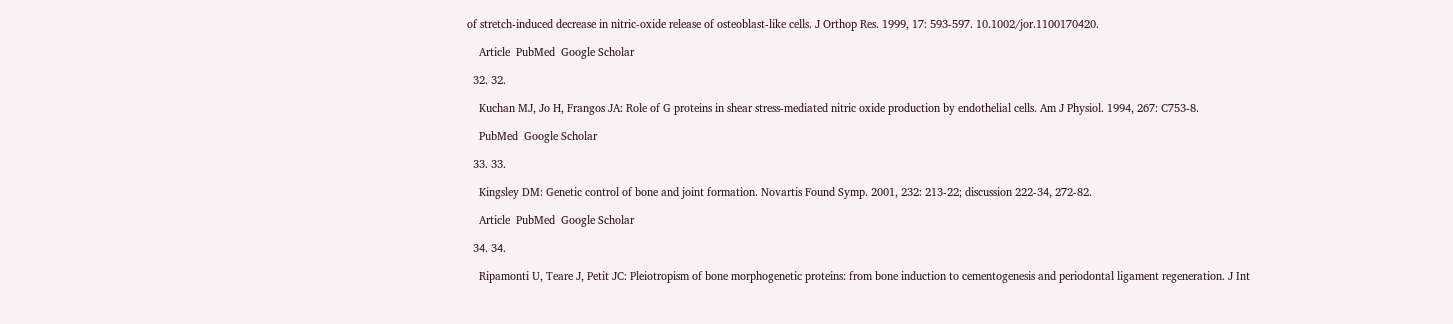of stretch-induced decrease in nitric-oxide release of osteoblast-like cells. J Orthop Res. 1999, 17: 593-597. 10.1002/jor.1100170420.

    Article  PubMed  Google Scholar

  32. 32.

    Kuchan MJ, Jo H, Frangos JA: Role of G proteins in shear stress-mediated nitric oxide production by endothelial cells. Am J Physiol. 1994, 267: C753-8.

    PubMed  Google Scholar

  33. 33.

    Kingsley DM: Genetic control of bone and joint formation. Novartis Found Symp. 2001, 232: 213-22; discussion 222-34, 272-82.

    Article  PubMed  Google Scholar

  34. 34.

    Ripamonti U, Teare J, Petit JC: Pleiotropism of bone morphogenetic proteins: from bone induction to cementogenesis and periodontal ligament regeneration. J Int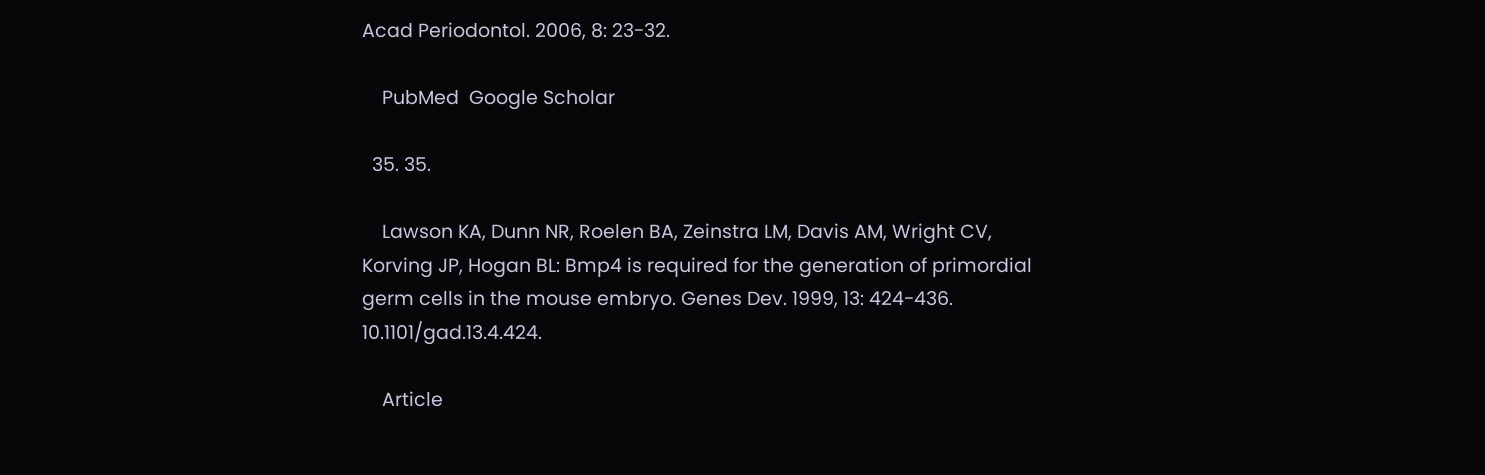Acad Periodontol. 2006, 8: 23-32.

    PubMed  Google Scholar

  35. 35.

    Lawson KA, Dunn NR, Roelen BA, Zeinstra LM, Davis AM, Wright CV, Korving JP, Hogan BL: Bmp4 is required for the generation of primordial germ cells in the mouse embryo. Genes Dev. 1999, 13: 424-436. 10.1101/gad.13.4.424.

    Article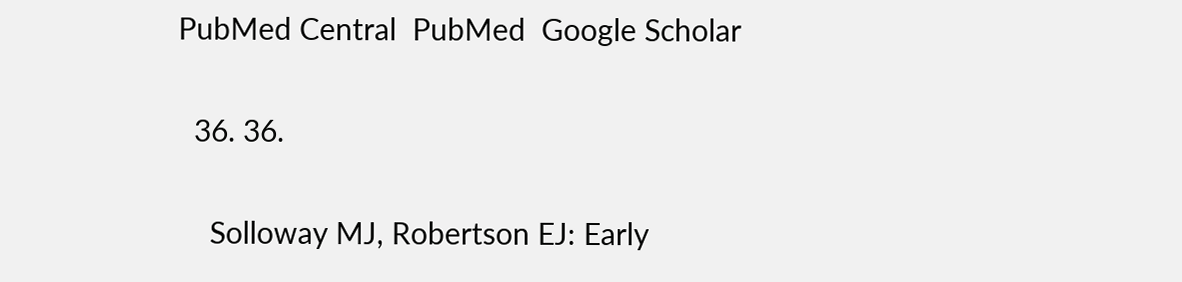PubMed Central  PubMed  Google Scholar

  36. 36.

    Solloway MJ, Robertson EJ: Early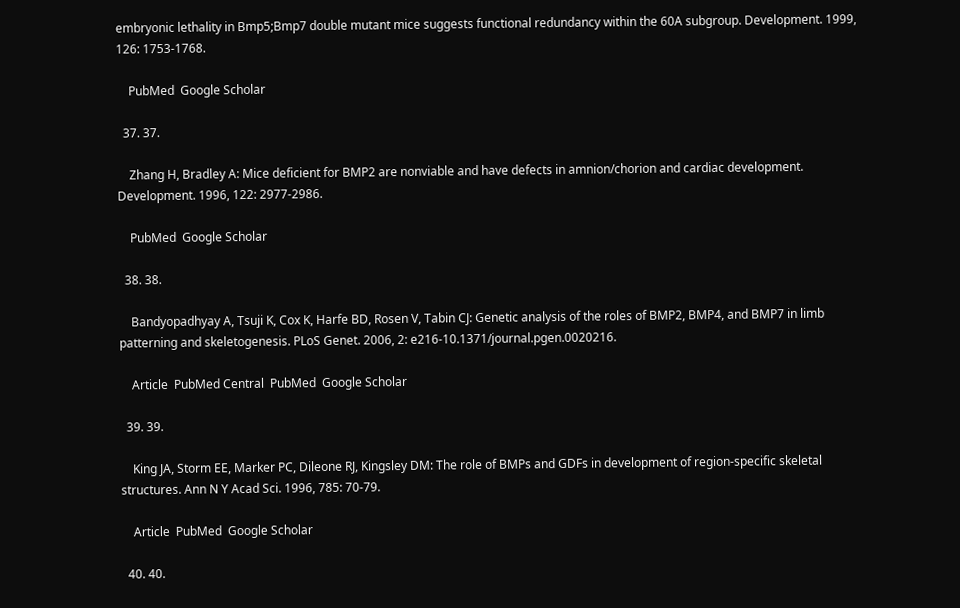embryonic lethality in Bmp5;Bmp7 double mutant mice suggests functional redundancy within the 60A subgroup. Development. 1999, 126: 1753-1768.

    PubMed  Google Scholar

  37. 37.

    Zhang H, Bradley A: Mice deficient for BMP2 are nonviable and have defects in amnion/chorion and cardiac development. Development. 1996, 122: 2977-2986.

    PubMed  Google Scholar

  38. 38.

    Bandyopadhyay A, Tsuji K, Cox K, Harfe BD, Rosen V, Tabin CJ: Genetic analysis of the roles of BMP2, BMP4, and BMP7 in limb patterning and skeletogenesis. PLoS Genet. 2006, 2: e216-10.1371/journal.pgen.0020216.

    Article  PubMed Central  PubMed  Google Scholar

  39. 39.

    King JA, Storm EE, Marker PC, Dileone RJ, Kingsley DM: The role of BMPs and GDFs in development of region-specific skeletal structures. Ann N Y Acad Sci. 1996, 785: 70-79.

    Article  PubMed  Google Scholar

  40. 40.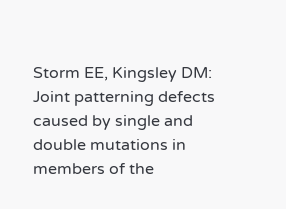Storm EE, Kingsley DM: Joint patterning defects caused by single and double mutations in members of the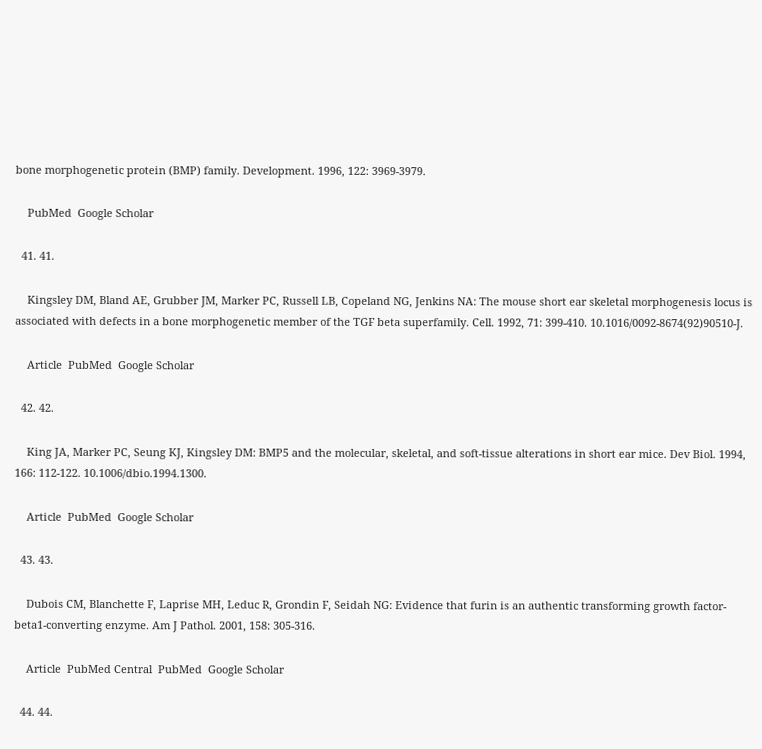bone morphogenetic protein (BMP) family. Development. 1996, 122: 3969-3979.

    PubMed  Google Scholar

  41. 41.

    Kingsley DM, Bland AE, Grubber JM, Marker PC, Russell LB, Copeland NG, Jenkins NA: The mouse short ear skeletal morphogenesis locus is associated with defects in a bone morphogenetic member of the TGF beta superfamily. Cell. 1992, 71: 399-410. 10.1016/0092-8674(92)90510-J.

    Article  PubMed  Google Scholar

  42. 42.

    King JA, Marker PC, Seung KJ, Kingsley DM: BMP5 and the molecular, skeletal, and soft-tissue alterations in short ear mice. Dev Biol. 1994, 166: 112-122. 10.1006/dbio.1994.1300.

    Article  PubMed  Google Scholar

  43. 43.

    Dubois CM, Blanchette F, Laprise MH, Leduc R, Grondin F, Seidah NG: Evidence that furin is an authentic transforming growth factor-beta1-converting enzyme. Am J Pathol. 2001, 158: 305-316.

    Article  PubMed Central  PubMed  Google Scholar

  44. 44.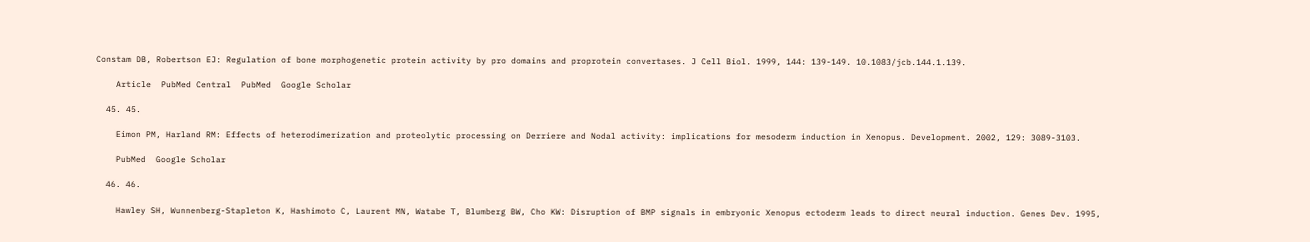Constam DB, Robertson EJ: Regulation of bone morphogenetic protein activity by pro domains and proprotein convertases. J Cell Biol. 1999, 144: 139-149. 10.1083/jcb.144.1.139.

    Article  PubMed Central  PubMed  Google Scholar

  45. 45.

    Eimon PM, Harland RM: Effects of heterodimerization and proteolytic processing on Derriere and Nodal activity: implications for mesoderm induction in Xenopus. Development. 2002, 129: 3089-3103.

    PubMed  Google Scholar

  46. 46.

    Hawley SH, Wunnenberg-Stapleton K, Hashimoto C, Laurent MN, Watabe T, Blumberg BW, Cho KW: Disruption of BMP signals in embryonic Xenopus ectoderm leads to direct neural induction. Genes Dev. 1995,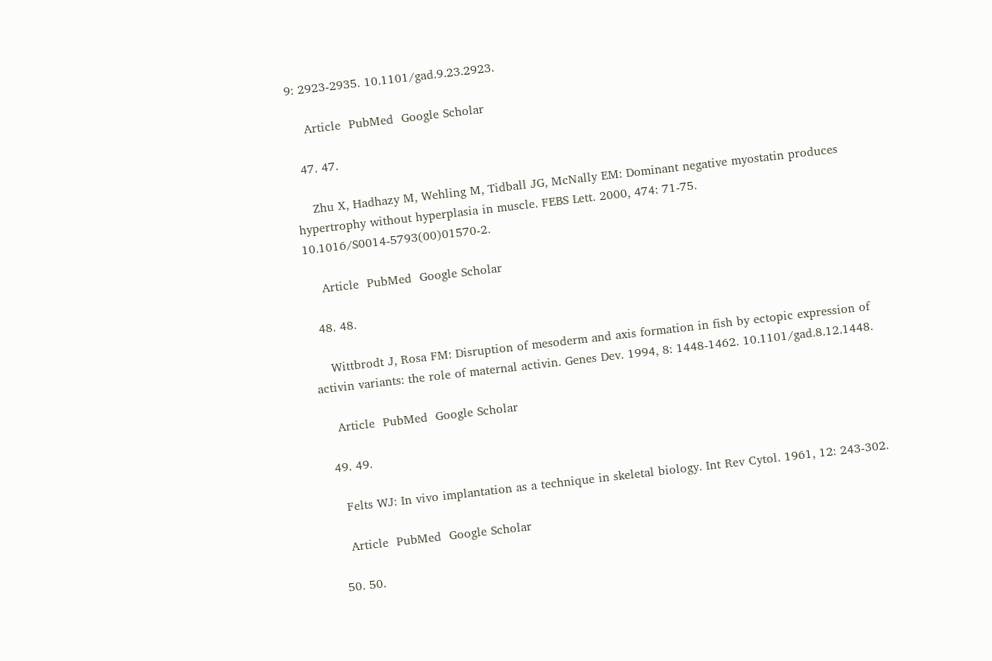9: 2923-2935. 10.1101/gad.9.23.2923.

    Article  PubMed  Google Scholar

  47. 47.

    Zhu X, Hadhazy M, Wehling M, Tidball JG, McNally EM: Dominant negative myostatin produces hypertrophy without hyperplasia in muscle. FEBS Lett. 2000, 474: 71-75. 10.1016/S0014-5793(00)01570-2.

    Article  PubMed  Google Scholar

  48. 48.

    Wittbrodt J, Rosa FM: Disruption of mesoderm and axis formation in fish by ectopic expression of activin variants: the role of maternal activin. Genes Dev. 1994, 8: 1448-1462. 10.1101/gad.8.12.1448.

    Article  PubMed  Google Scholar

  49. 49.

    Felts WJ: In vivo implantation as a technique in skeletal biology. Int Rev Cytol. 1961, 12: 243-302.

    Article  PubMed  Google Scholar

  50. 50.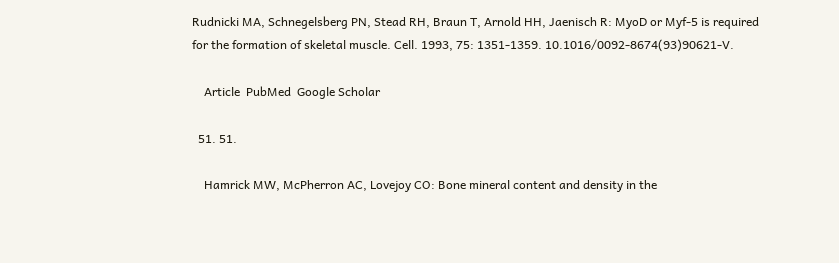Rudnicki MA, Schnegelsberg PN, Stead RH, Braun T, Arnold HH, Jaenisch R: MyoD or Myf-5 is required for the formation of skeletal muscle. Cell. 1993, 75: 1351-1359. 10.1016/0092-8674(93)90621-V.

    Article  PubMed  Google Scholar

  51. 51.

    Hamrick MW, McPherron AC, Lovejoy CO: Bone mineral content and density in the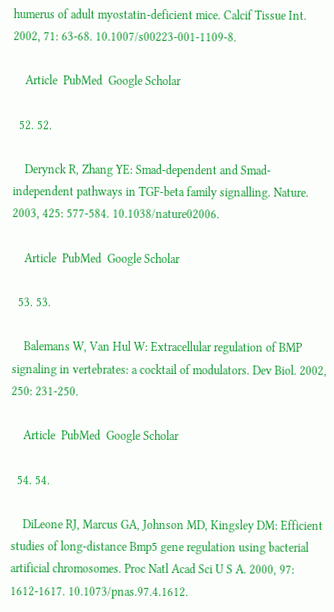humerus of adult myostatin-deficient mice. Calcif Tissue Int. 2002, 71: 63-68. 10.1007/s00223-001-1109-8.

    Article  PubMed  Google Scholar

  52. 52.

    Derynck R, Zhang YE: Smad-dependent and Smad-independent pathways in TGF-beta family signalling. Nature. 2003, 425: 577-584. 10.1038/nature02006.

    Article  PubMed  Google Scholar

  53. 53.

    Balemans W, Van Hul W: Extracellular regulation of BMP signaling in vertebrates: a cocktail of modulators. Dev Biol. 2002, 250: 231-250.

    Article  PubMed  Google Scholar

  54. 54.

    DiLeone RJ, Marcus GA, Johnson MD, Kingsley DM: Efficient studies of long-distance Bmp5 gene regulation using bacterial artificial chromosomes. Proc Natl Acad Sci U S A. 2000, 97: 1612-1617. 10.1073/pnas.97.4.1612.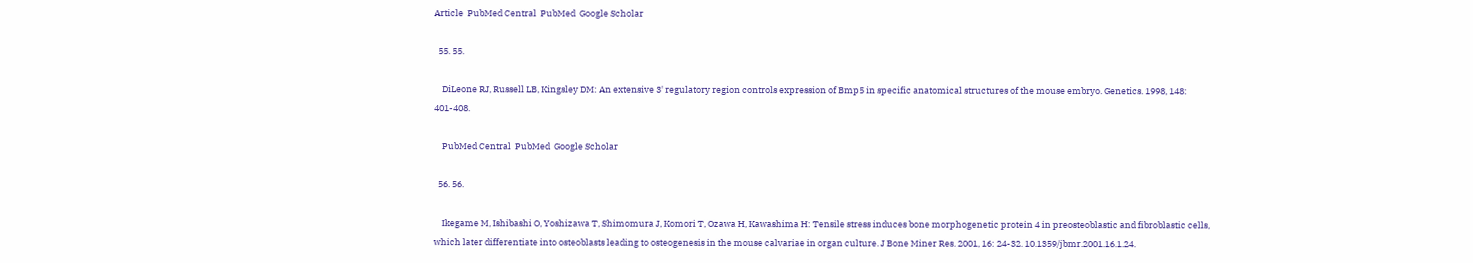Article  PubMed Central  PubMed  Google Scholar

  55. 55.

    DiLeone RJ, Russell LB, Kingsley DM: An extensive 3' regulatory region controls expression of Bmp5 in specific anatomical structures of the mouse embryo. Genetics. 1998, 148: 401-408.

    PubMed Central  PubMed  Google Scholar

  56. 56.

    Ikegame M, Ishibashi O, Yoshizawa T, Shimomura J, Komori T, Ozawa H, Kawashima H: Tensile stress induces bone morphogenetic protein 4 in preosteoblastic and fibroblastic cells, which later differentiate into osteoblasts leading to osteogenesis in the mouse calvariae in organ culture. J Bone Miner Res. 2001, 16: 24-32. 10.1359/jbmr.2001.16.1.24.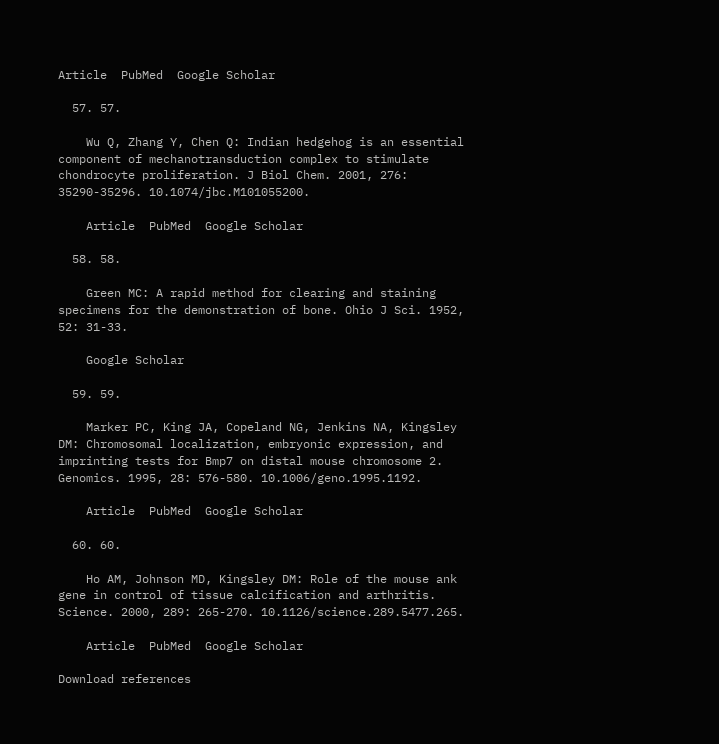Article  PubMed  Google Scholar

  57. 57.

    Wu Q, Zhang Y, Chen Q: Indian hedgehog is an essential component of mechanotransduction complex to stimulate chondrocyte proliferation. J Biol Chem. 2001, 276: 35290-35296. 10.1074/jbc.M101055200.

    Article  PubMed  Google Scholar

  58. 58.

    Green MC: A rapid method for clearing and staining specimens for the demonstration of bone. Ohio J Sci. 1952, 52: 31-33.

    Google Scholar

  59. 59.

    Marker PC, King JA, Copeland NG, Jenkins NA, Kingsley DM: Chromosomal localization, embryonic expression, and imprinting tests for Bmp7 on distal mouse chromosome 2. Genomics. 1995, 28: 576-580. 10.1006/geno.1995.1192.

    Article  PubMed  Google Scholar

  60. 60.

    Ho AM, Johnson MD, Kingsley DM: Role of the mouse ank gene in control of tissue calcification and arthritis. Science. 2000, 289: 265-270. 10.1126/science.289.5477.265.

    Article  PubMed  Google Scholar

Download references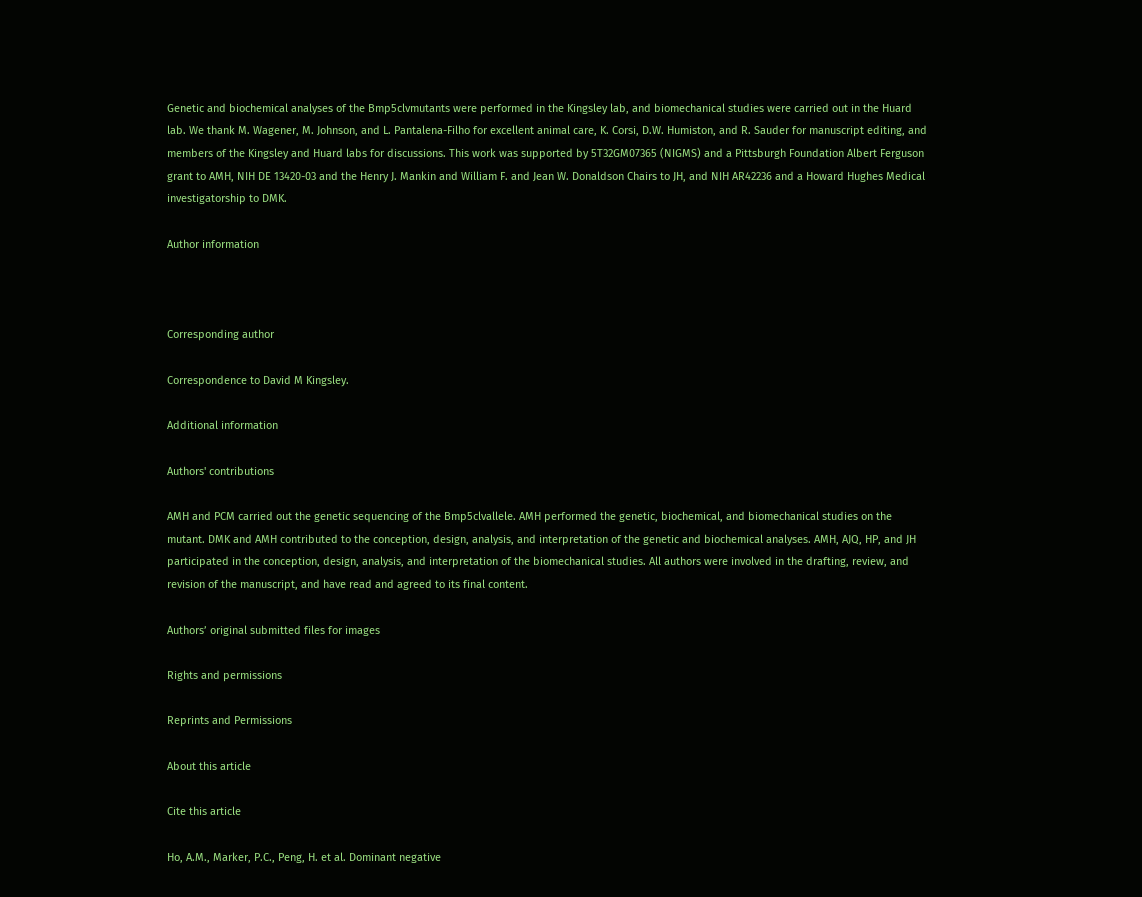Genetic and biochemical analyses of the Bmp5clvmutants were performed in the Kingsley lab, and biomechanical studies were carried out in the Huard lab. We thank M. Wagener, M. Johnson, and L. Pantalena-Filho for excellent animal care, K. Corsi, D.W. Humiston, and R. Sauder for manuscript editing, and members of the Kingsley and Huard labs for discussions. This work was supported by 5T32GM07365 (NIGMS) and a Pittsburgh Foundation Albert Ferguson grant to AMH, NIH DE 13420-03 and the Henry J. Mankin and William F. and Jean W. Donaldson Chairs to JH, and NIH AR42236 and a Howard Hughes Medical investigatorship to DMK.

Author information



Corresponding author

Correspondence to David M Kingsley.

Additional information

Authors' contributions

AMH and PCM carried out the genetic sequencing of the Bmp5clvallele. AMH performed the genetic, biochemical, and biomechanical studies on the mutant. DMK and AMH contributed to the conception, design, analysis, and interpretation of the genetic and biochemical analyses. AMH, AJQ, HP, and JH participated in the conception, design, analysis, and interpretation of the biomechanical studies. All authors were involved in the drafting, review, and revision of the manuscript, and have read and agreed to its final content.

Authors’ original submitted files for images

Rights and permissions

Reprints and Permissions

About this article

Cite this article

Ho, A.M., Marker, P.C., Peng, H. et al. Dominant negative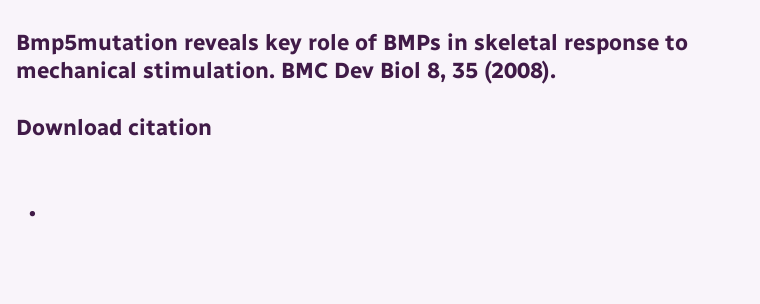Bmp5mutation reveals key role of BMPs in skeletal response to mechanical stimulation. BMC Dev Biol 8, 35 (2008).

Download citation


  •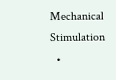Mechanical Stimulation
  •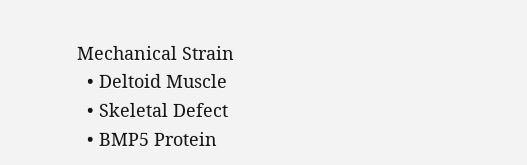Mechanical Strain
  • Deltoid Muscle
  • Skeletal Defect
  • BMP5 Protein